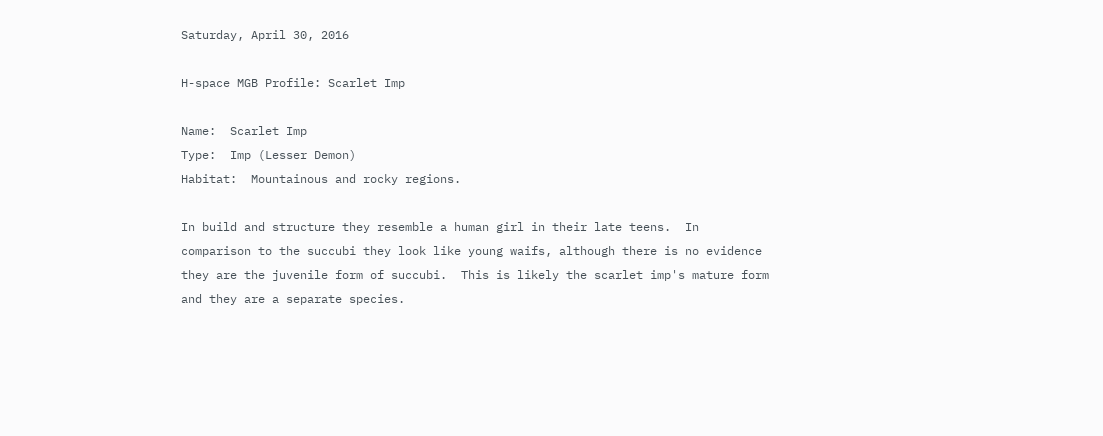Saturday, April 30, 2016

H-space MGB Profile: Scarlet Imp

Name:  Scarlet Imp
Type:  Imp (Lesser Demon)
Habitat:  Mountainous and rocky regions.

In build and structure they resemble a human girl in their late teens.  In comparison to the succubi they look like young waifs, although there is no evidence they are the juvenile form of succubi.  This is likely the scarlet imp's mature form and they are a separate species.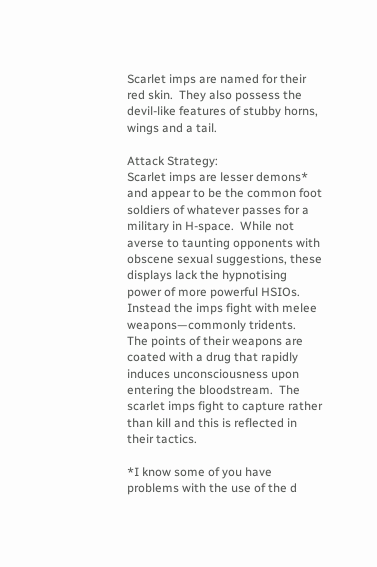Scarlet imps are named for their red skin.  They also possess the devil-like features of stubby horns, wings and a tail.

Attack Strategy:
Scarlet imps are lesser demons* and appear to be the common foot soldiers of whatever passes for a military in H-space.  While not averse to taunting opponents with obscene sexual suggestions, these displays lack the hypnotising power of more powerful HSIOs.  Instead the imps fight with melee weapons—commonly tridents.  The points of their weapons are coated with a drug that rapidly induces unconsciousness upon entering the bloodstream.  The scarlet imps fight to capture rather than kill and this is reflected in their tactics.

*I know some of you have problems with the use of the d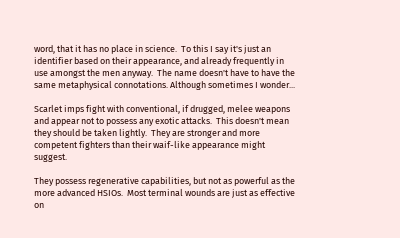word, that it has no place in science.  To this I say it's just an identifier based on their appearance, and already frequently in use amongst the men anyway.  The name doesn't have to have the same metaphysical connotations. Although sometimes I wonder...

Scarlet imps fight with conventional, if drugged, melee weapons and appear not to possess any exotic attacks.  This doesn't mean they should be taken lightly.  They are stronger and more competent fighters than their waif-like appearance might suggest.

They possess regenerative capabilities, but not as powerful as the more advanced HSIOs.  Most terminal wounds are just as effective on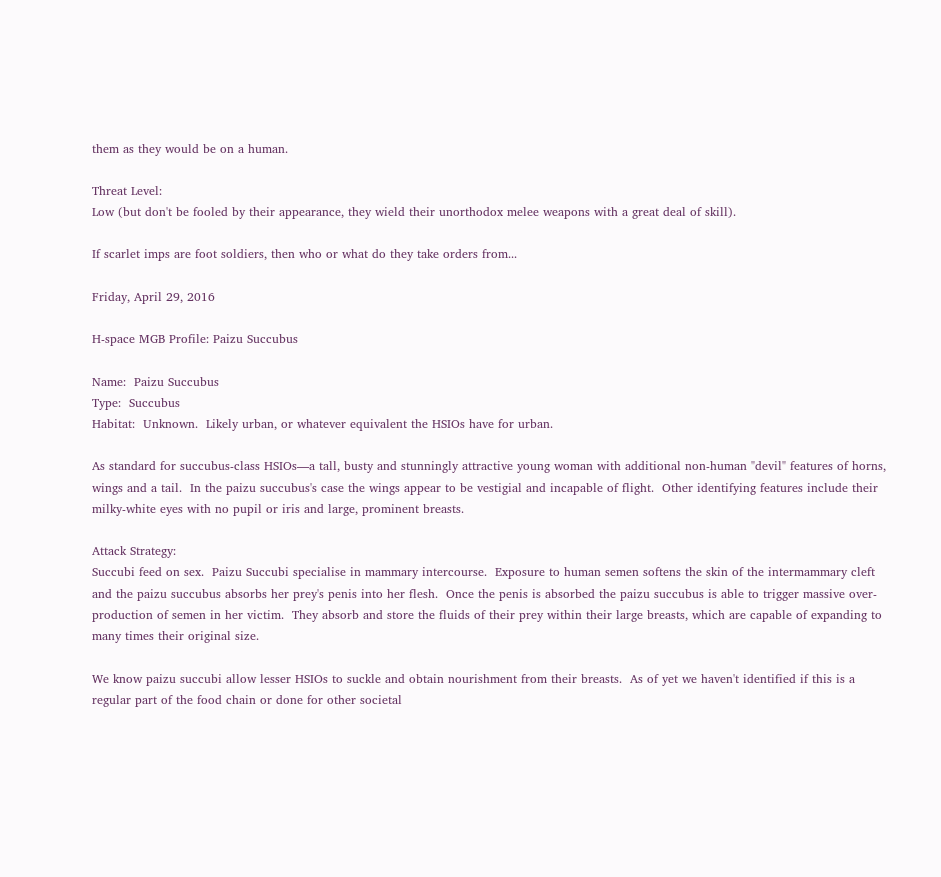them as they would be on a human.

Threat Level:
Low (but don't be fooled by their appearance, they wield their unorthodox melee weapons with a great deal of skill).

If scarlet imps are foot soldiers, then who or what do they take orders from...

Friday, April 29, 2016

H-space MGB Profile: Paizu Succubus

Name:  Paizu Succubus
Type:  Succubus
Habitat:  Unknown.  Likely urban, or whatever equivalent the HSIOs have for urban.

As standard for succubus-class HSIOs—a tall, busty and stunningly attractive young woman with additional non-human "devil" features of horns, wings and a tail.  In the paizu succubus's case the wings appear to be vestigial and incapable of flight.  Other identifying features include their milky-white eyes with no pupil or iris and large, prominent breasts.

Attack Strategy:
Succubi feed on sex.  Paizu Succubi specialise in mammary intercourse.  Exposure to human semen softens the skin of the intermammary cleft and the paizu succubus absorbs her prey's penis into her flesh.  Once the penis is absorbed the paizu succubus is able to trigger massive over-production of semen in her victim.  They absorb and store the fluids of their prey within their large breasts, which are capable of expanding to many times their original size.

We know paizu succubi allow lesser HSIOs to suckle and obtain nourishment from their breasts.  As of yet we haven't identified if this is a regular part of the food chain or done for other societal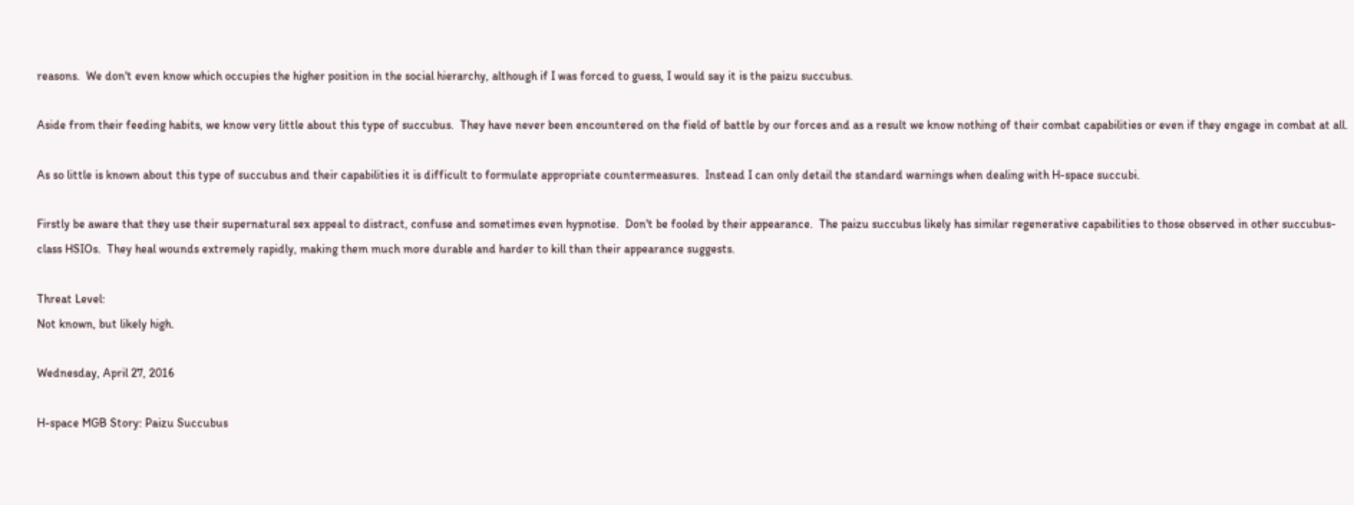reasons.  We don't even know which occupies the higher position in the social hierarchy, although if I was forced to guess, I would say it is the paizu succubus.

Aside from their feeding habits, we know very little about this type of succubus.  They have never been encountered on the field of battle by our forces and as a result we know nothing of their combat capabilities or even if they engage in combat at all.

As so little is known about this type of succubus and their capabilities it is difficult to formulate appropriate countermeasures.  Instead I can only detail the standard warnings when dealing with H-space succubi.

Firstly be aware that they use their supernatural sex appeal to distract, confuse and sometimes even hypnotise.  Don't be fooled by their appearance.  The paizu succubus likely has similar regenerative capabilities to those observed in other succubus-class HSIOs.  They heal wounds extremely rapidly, making them much more durable and harder to kill than their appearance suggests.

Threat Level:
Not known, but likely high.

Wednesday, April 27, 2016

H-space MGB Story: Paizu Succubus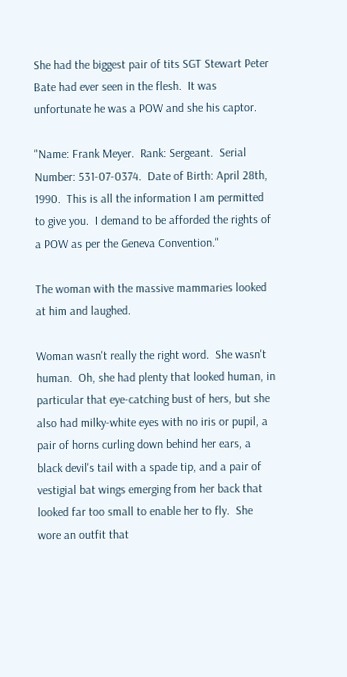She had the biggest pair of tits SGT Stewart Peter Bate had ever seen in the flesh.  It was unfortunate he was a POW and she his captor.

"Name: Frank Meyer.  Rank: Sergeant.  Serial Number: 531-07-0374.  Date of Birth: April 28th, 1990.  This is all the information I am permitted to give you.  I demand to be afforded the rights of a POW as per the Geneva Convention."

The woman with the massive mammaries looked at him and laughed.

Woman wasn't really the right word.  She wasn't human.  Oh, she had plenty that looked human, in particular that eye-catching bust of hers, but she also had milky-white eyes with no iris or pupil, a pair of horns curling down behind her ears, a black devil's tail with a spade tip, and a pair of vestigial bat wings emerging from her back that looked far too small to enable her to fly.  She wore an outfit that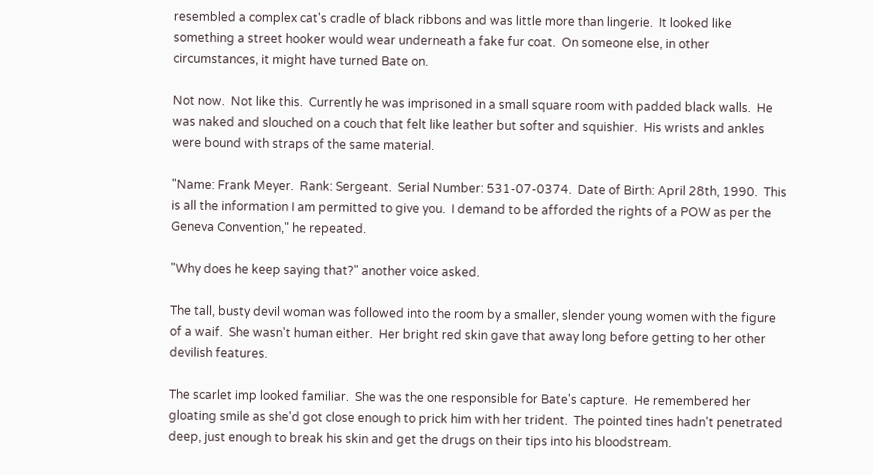resembled a complex cat's cradle of black ribbons and was little more than lingerie.  It looked like something a street hooker would wear underneath a fake fur coat.  On someone else, in other circumstances, it might have turned Bate on.

Not now.  Not like this.  Currently he was imprisoned in a small square room with padded black walls.  He was naked and slouched on a couch that felt like leather but softer and squishier.  His wrists and ankles were bound with straps of the same material.

"Name: Frank Meyer.  Rank: Sergeant.  Serial Number: 531-07-0374.  Date of Birth: April 28th, 1990.  This is all the information I am permitted to give you.  I demand to be afforded the rights of a POW as per the Geneva Convention," he repeated.

"Why does he keep saying that?" another voice asked.

The tall, busty devil woman was followed into the room by a smaller, slender young women with the figure of a waif.  She wasn't human either.  Her bright red skin gave that away long before getting to her other devilish features.

The scarlet imp looked familiar.  She was the one responsible for Bate's capture.  He remembered her gloating smile as she'd got close enough to prick him with her trident.  The pointed tines hadn't penetrated deep, just enough to break his skin and get the drugs on their tips into his bloodstream.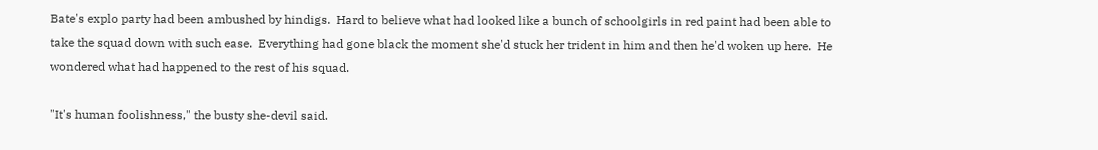Bate's explo party had been ambushed by hindigs.  Hard to believe what had looked like a bunch of schoolgirls in red paint had been able to take the squad down with such ease.  Everything had gone black the moment she'd stuck her trident in him and then he'd woken up here.  He wondered what had happened to the rest of his squad.

"It's human foolishness," the busty she-devil said.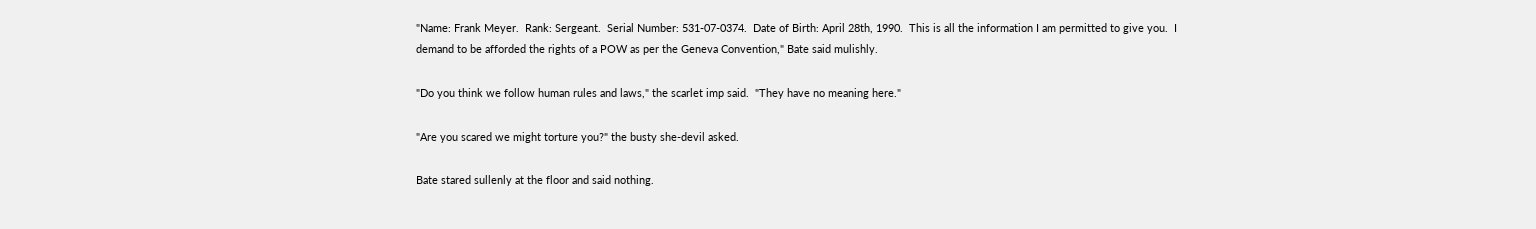"Name: Frank Meyer.  Rank: Sergeant.  Serial Number: 531-07-0374.  Date of Birth: April 28th, 1990.  This is all the information I am permitted to give you.  I demand to be afforded the rights of a POW as per the Geneva Convention," Bate said mulishly.

"Do you think we follow human rules and laws," the scarlet imp said.  "They have no meaning here."

"Are you scared we might torture you?" the busty she-devil asked.

Bate stared sullenly at the floor and said nothing.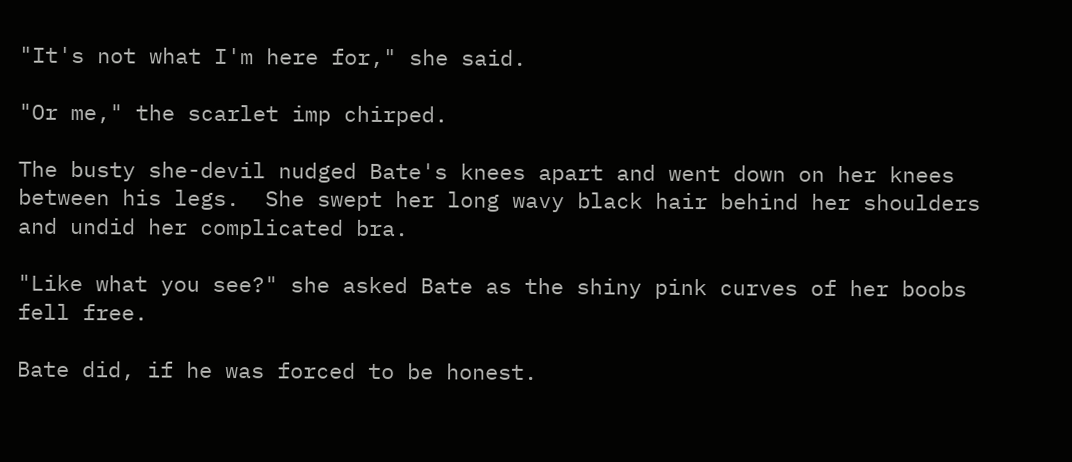"It's not what I'm here for," she said.

"Or me," the scarlet imp chirped.

The busty she-devil nudged Bate's knees apart and went down on her knees between his legs.  She swept her long wavy black hair behind her shoulders and undid her complicated bra.

"Like what you see?" she asked Bate as the shiny pink curves of her boobs fell free.

Bate did, if he was forced to be honest.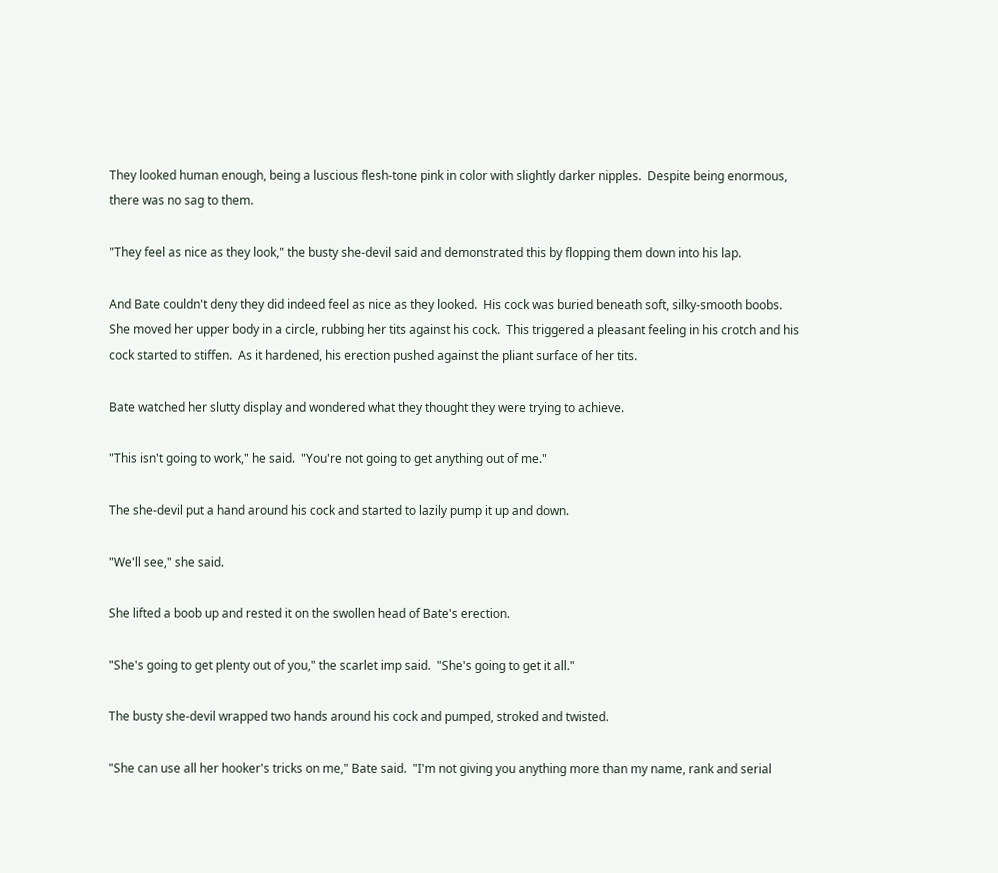They looked human enough, being a luscious flesh-tone pink in color with slightly darker nipples.  Despite being enormous, there was no sag to them.

"They feel as nice as they look," the busty she-devil said and demonstrated this by flopping them down into his lap.

And Bate couldn't deny they did indeed feel as nice as they looked.  His cock was buried beneath soft, silky-smooth boobs.  She moved her upper body in a circle, rubbing her tits against his cock.  This triggered a pleasant feeling in his crotch and his cock started to stiffen.  As it hardened, his erection pushed against the pliant surface of her tits.

Bate watched her slutty display and wondered what they thought they were trying to achieve.

"This isn't going to work," he said.  "You're not going to get anything out of me."

The she-devil put a hand around his cock and started to lazily pump it up and down.

"We'll see," she said.

She lifted a boob up and rested it on the swollen head of Bate's erection.

"She's going to get plenty out of you," the scarlet imp said.  "She's going to get it all."

The busty she-devil wrapped two hands around his cock and pumped, stroked and twisted.

"She can use all her hooker's tricks on me," Bate said.  "I'm not giving you anything more than my name, rank and serial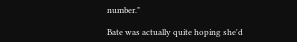number."

Bate was actually quite hoping she'd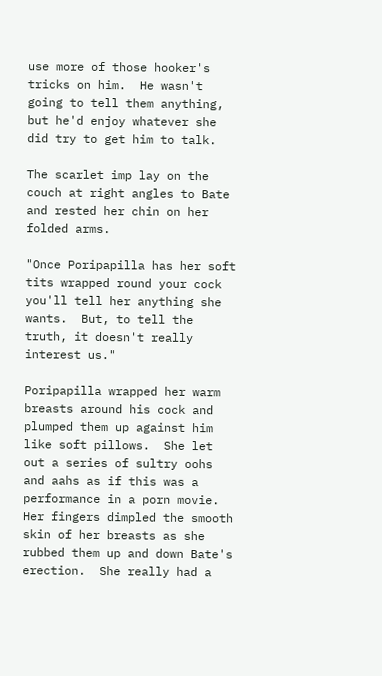use more of those hooker's tricks on him.  He wasn't going to tell them anything, but he'd enjoy whatever she did try to get him to talk.

The scarlet imp lay on the couch at right angles to Bate and rested her chin on her folded arms.

"Once Poripapilla has her soft tits wrapped round your cock you'll tell her anything she wants.  But, to tell the truth, it doesn't really interest us."

Poripapilla wrapped her warm breasts around his cock and plumped them up against him like soft pillows.  She let out a series of sultry oohs and aahs as if this was a performance in a porn movie.  Her fingers dimpled the smooth skin of her breasts as she rubbed them up and down Bate's erection.  She really had a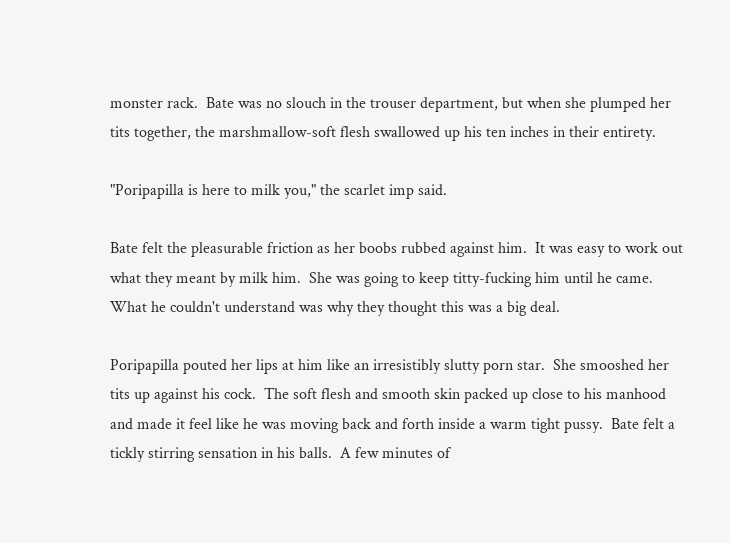monster rack.  Bate was no slouch in the trouser department, but when she plumped her tits together, the marshmallow-soft flesh swallowed up his ten inches in their entirety.

"Poripapilla is here to milk you," the scarlet imp said.

Bate felt the pleasurable friction as her boobs rubbed against him.  It was easy to work out what they meant by milk him.  She was going to keep titty-fucking him until he came.  What he couldn't understand was why they thought this was a big deal.

Poripapilla pouted her lips at him like an irresistibly slutty porn star.  She smooshed her tits up against his cock.  The soft flesh and smooth skin packed up close to his manhood and made it feel like he was moving back and forth inside a warm tight pussy.  Bate felt a tickly stirring sensation in his balls.  A few minutes of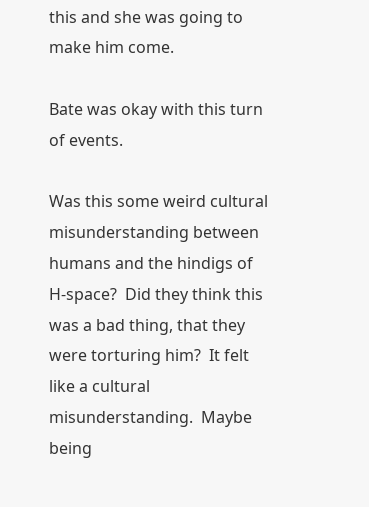this and she was going to make him come.

Bate was okay with this turn of events.

Was this some weird cultural misunderstanding between humans and the hindigs of H-space?  Did they think this was a bad thing, that they were torturing him?  It felt like a cultural misunderstanding.  Maybe being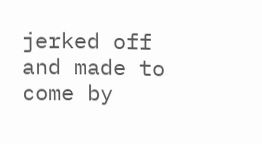jerked off and made to come by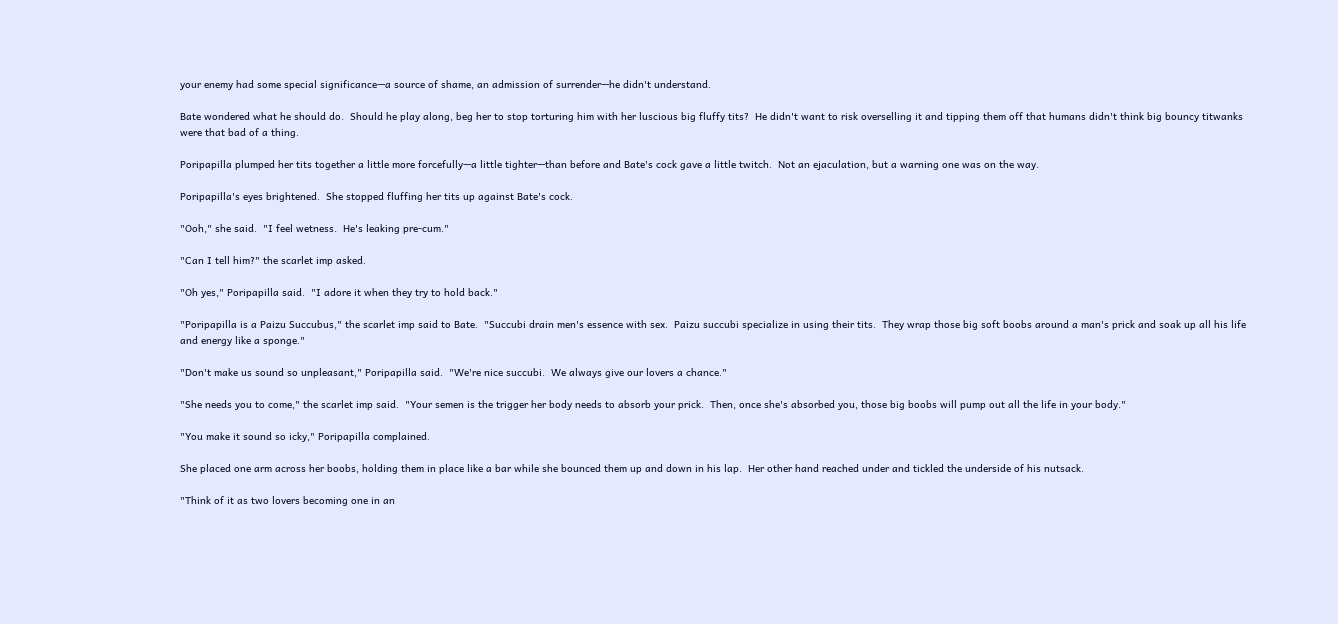your enemy had some special significance—a source of shame, an admission of surrender—he didn't understand.

Bate wondered what he should do.  Should he play along, beg her to stop torturing him with her luscious big fluffy tits?  He didn't want to risk overselling it and tipping them off that humans didn't think big bouncy titwanks were that bad of a thing.

Poripapilla plumped her tits together a little more forcefully—a little tighter—than before and Bate's cock gave a little twitch.  Not an ejaculation, but a warning one was on the way.

Poripapilla's eyes brightened.  She stopped fluffing her tits up against Bate's cock.

"Ooh," she said.  "I feel wetness.  He's leaking pre-cum."

"Can I tell him?" the scarlet imp asked.

"Oh yes," Poripapilla said.  "I adore it when they try to hold back."

"Poripapilla is a Paizu Succubus," the scarlet imp said to Bate.  "Succubi drain men's essence with sex.  Paizu succubi specialize in using their tits.  They wrap those big soft boobs around a man's prick and soak up all his life and energy like a sponge."

"Don't make us sound so unpleasant," Poripapilla said.  "We're nice succubi.  We always give our lovers a chance."

"She needs you to come," the scarlet imp said.  "Your semen is the trigger her body needs to absorb your prick.  Then, once she's absorbed you, those big boobs will pump out all the life in your body."

"You make it sound so icky," Poripapilla complained.

She placed one arm across her boobs, holding them in place like a bar while she bounced them up and down in his lap.  Her other hand reached under and tickled the underside of his nutsack.

"Think of it as two lovers becoming one in an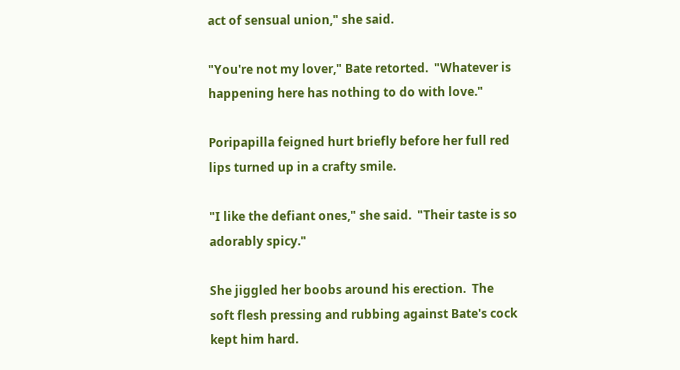act of sensual union," she said.

"You're not my lover," Bate retorted.  "Whatever is happening here has nothing to do with love."

Poripapilla feigned hurt briefly before her full red lips turned up in a crafty smile.

"I like the defiant ones," she said.  "Their taste is so adorably spicy."

She jiggled her boobs around his erection.  The soft flesh pressing and rubbing against Bate's cock kept him hard.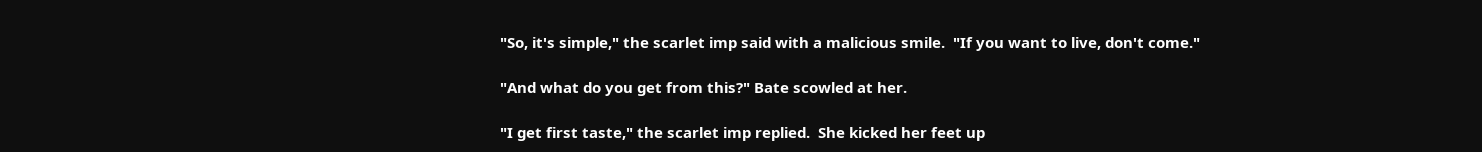"So, it's simple," the scarlet imp said with a malicious smile.  "If you want to live, don't come."

"And what do you get from this?" Bate scowled at her.

"I get first taste," the scarlet imp replied.  She kicked her feet up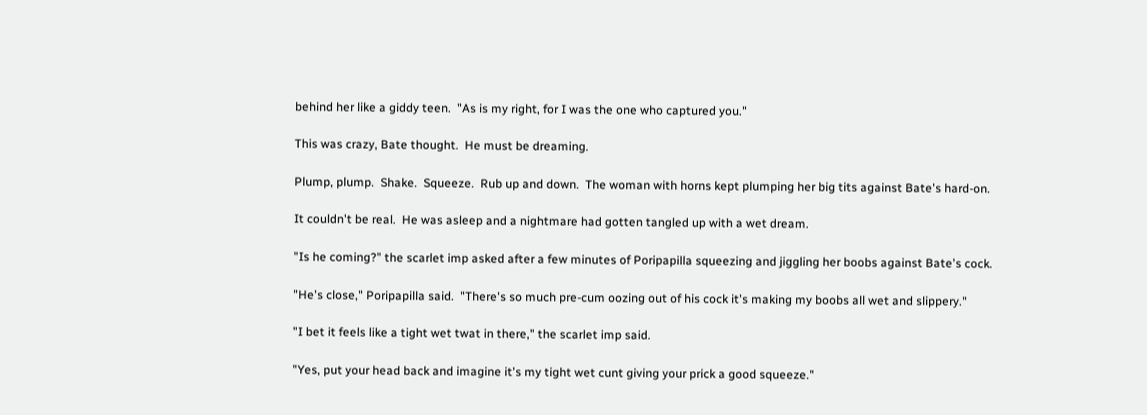behind her like a giddy teen.  "As is my right, for I was the one who captured you."

This was crazy, Bate thought.  He must be dreaming.

Plump, plump.  Shake.  Squeeze.  Rub up and down.  The woman with horns kept plumping her big tits against Bate's hard-on.

It couldn't be real.  He was asleep and a nightmare had gotten tangled up with a wet dream.

"Is he coming?" the scarlet imp asked after a few minutes of Poripapilla squeezing and jiggling her boobs against Bate's cock.

"He's close," Poripapilla said.  "There's so much pre-cum oozing out of his cock it's making my boobs all wet and slippery."

"I bet it feels like a tight wet twat in there," the scarlet imp said.

"Yes, put your head back and imagine it's my tight wet cunt giving your prick a good squeeze."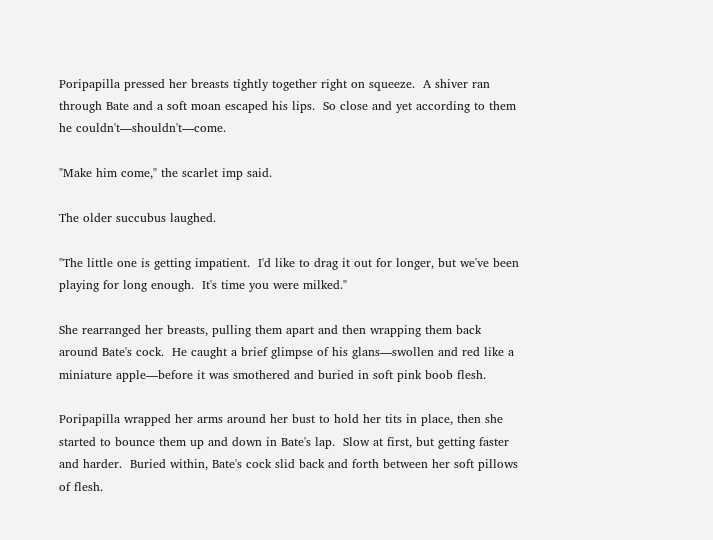Poripapilla pressed her breasts tightly together right on squeeze.  A shiver ran through Bate and a soft moan escaped his lips.  So close and yet according to them he couldn't—shouldn't—come.

"Make him come," the scarlet imp said.

The older succubus laughed.

"The little one is getting impatient.  I'd like to drag it out for longer, but we've been playing for long enough.  It's time you were milked."

She rearranged her breasts, pulling them apart and then wrapping them back around Bate's cock.  He caught a brief glimpse of his glans—swollen and red like a miniature apple—before it was smothered and buried in soft pink boob flesh.

Poripapilla wrapped her arms around her bust to hold her tits in place, then she started to bounce them up and down in Bate's lap.  Slow at first, but getting faster and harder.  Buried within, Bate's cock slid back and forth between her soft pillows of flesh.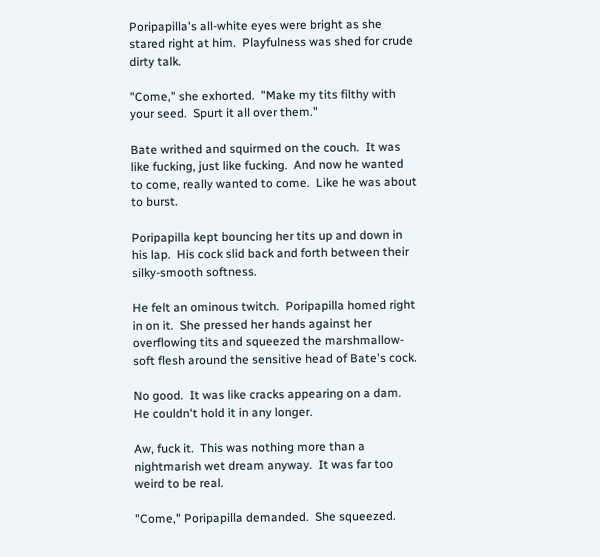Poripapilla's all-white eyes were bright as she stared right at him.  Playfulness was shed for crude dirty talk.

"Come," she exhorted.  "Make my tits filthy with your seed.  Spurt it all over them."

Bate writhed and squirmed on the couch.  It was like fucking, just like fucking.  And now he wanted to come, really wanted to come.  Like he was about to burst.

Poripapilla kept bouncing her tits up and down in his lap.  His cock slid back and forth between their silky-smooth softness.

He felt an ominous twitch.  Poripapilla homed right in on it.  She pressed her hands against her overflowing tits and squeezed the marshmallow-soft flesh around the sensitive head of Bate's cock.

No good.  It was like cracks appearing on a dam.  He couldn't hold it in any longer.

Aw, fuck it.  This was nothing more than a nightmarish wet dream anyway.  It was far too weird to be real.

"Come," Poripapilla demanded.  She squeezed.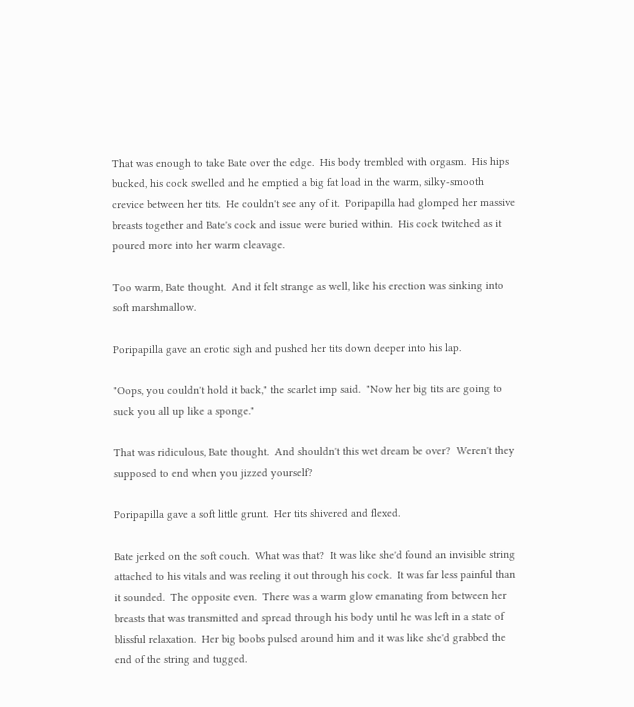That was enough to take Bate over the edge.  His body trembled with orgasm.  His hips bucked, his cock swelled and he emptied a big fat load in the warm, silky-smooth crevice between her tits.  He couldn't see any of it.  Poripapilla had glomped her massive breasts together and Bate's cock and issue were buried within.  His cock twitched as it poured more into her warm cleavage.

Too warm, Bate thought.  And it felt strange as well, like his erection was sinking into soft marshmallow.

Poripapilla gave an erotic sigh and pushed her tits down deeper into his lap.

"Oops, you couldn't hold it back," the scarlet imp said.  "Now her big tits are going to suck you all up like a sponge."

That was ridiculous, Bate thought.  And shouldn't this wet dream be over?  Weren't they supposed to end when you jizzed yourself?

Poripapilla gave a soft little grunt.  Her tits shivered and flexed.

Bate jerked on the soft couch.  What was that?  It was like she'd found an invisible string attached to his vitals and was reeling it out through his cock.  It was far less painful than it sounded.  The opposite even.  There was a warm glow emanating from between her breasts that was transmitted and spread through his body until he was left in a state of blissful relaxation.  Her big boobs pulsed around him and it was like she'd grabbed the end of the string and tugged.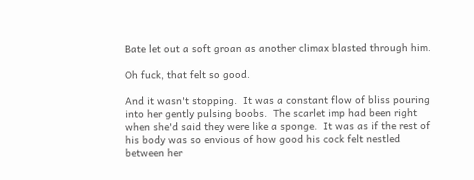Bate let out a soft groan as another climax blasted through him.

Oh fuck, that felt so good.

And it wasn't stopping.  It was a constant flow of bliss pouring into her gently pulsing boobs.  The scarlet imp had been right when she'd said they were like a sponge.  It was as if the rest of his body was so envious of how good his cock felt nestled between her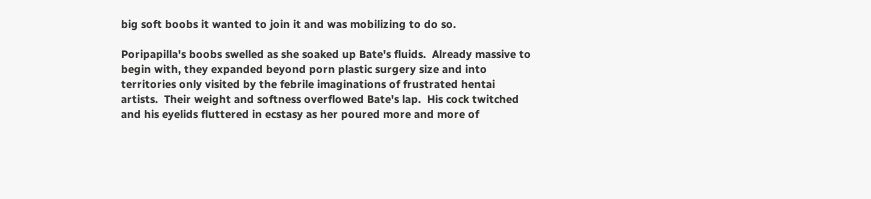big soft boobs it wanted to join it and was mobilizing to do so.

Poripapilla's boobs swelled as she soaked up Bate's fluids.  Already massive to begin with, they expanded beyond porn plastic surgery size and into territories only visited by the febrile imaginations of frustrated hentai artists.  Their weight and softness overflowed Bate's lap.  His cock twitched and his eyelids fluttered in ecstasy as her poured more and more of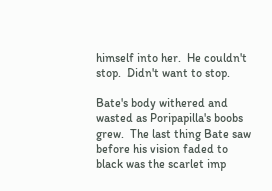himself into her.  He couldn't stop.  Didn't want to stop.

Bate's body withered and wasted as Poripapilla's boobs grew.  The last thing Bate saw before his vision faded to black was the scarlet imp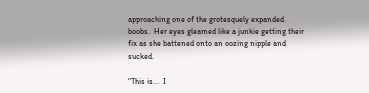approaching one of the grotesquely expanded boobs.  Her eyes gleamed like a junkie getting their fix as she battened onto an oozing nipple and sucked.

"This is...  I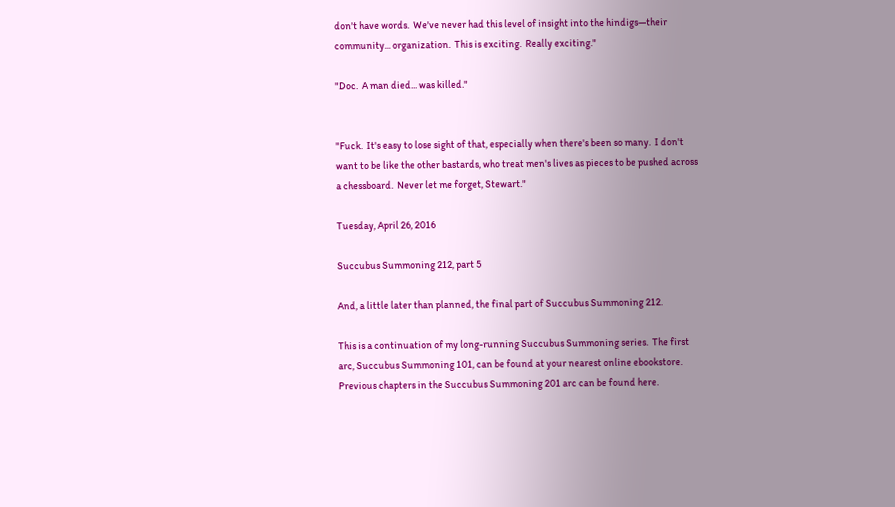don't have words.  We've never had this level of insight into the hindigs—their community... organization.  This is exciting.  Really exciting."

"Doc.  A man died... was killed."


"Fuck.  It's easy to lose sight of that, especially when there's been so many.  I don't want to be like the other bastards, who treat men's lives as pieces to be pushed across a chessboard.  Never let me forget, Stewart."

Tuesday, April 26, 2016

Succubus Summoning 212, part 5

And, a little later than planned, the final part of Succubus Summoning 212.

This is a continuation of my long-running Succubus Summoning series.  The first arc, Succubus Summoning 101, can be found at your nearest online ebookstore.  Previous chapters in the Succubus Summoning 201 arc can be found here.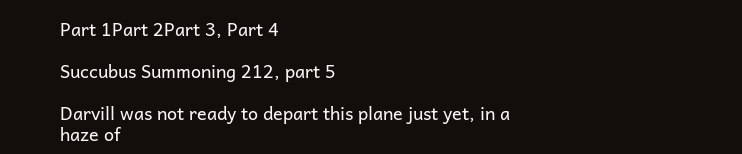Part 1Part 2Part 3, Part 4

Succubus Summoning 212, part 5

Darvill was not ready to depart this plane just yet, in a haze of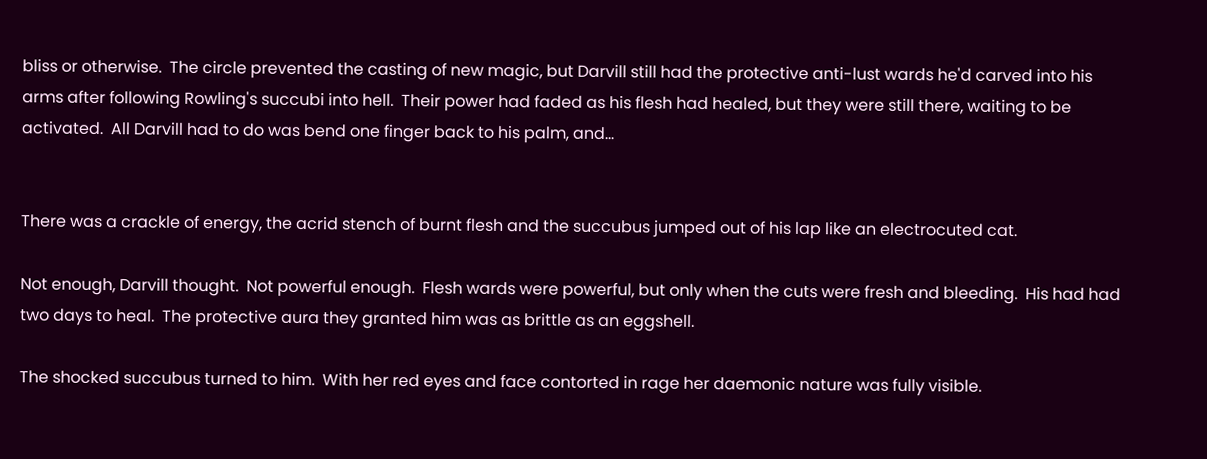bliss or otherwise.  The circle prevented the casting of new magic, but Darvill still had the protective anti-lust wards he'd carved into his arms after following Rowling's succubi into hell.  Their power had faded as his flesh had healed, but they were still there, waiting to be activated.  All Darvill had to do was bend one finger back to his palm, and...


There was a crackle of energy, the acrid stench of burnt flesh and the succubus jumped out of his lap like an electrocuted cat.

Not enough, Darvill thought.  Not powerful enough.  Flesh wards were powerful, but only when the cuts were fresh and bleeding.  His had had two days to heal.  The protective aura they granted him was as brittle as an eggshell.

The shocked succubus turned to him.  With her red eyes and face contorted in rage her daemonic nature was fully visible.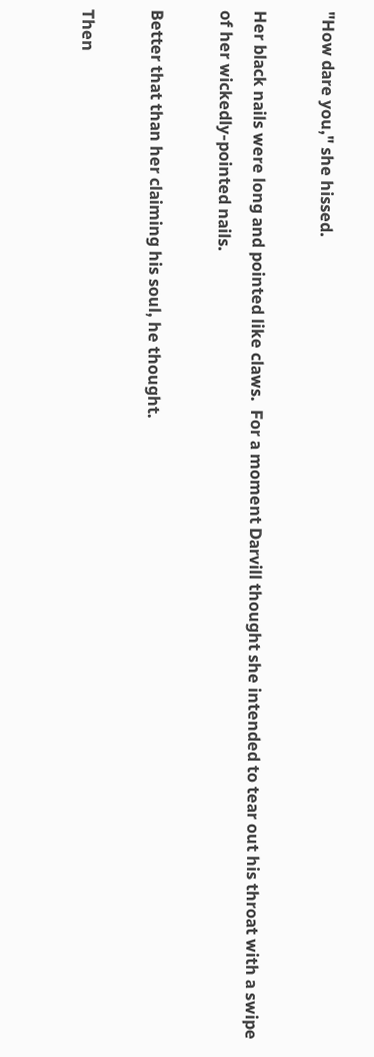"How dare you," she hissed.

Her black nails were long and pointed like claws.  For a moment Darvill thought she intended to tear out his throat with a swipe of her wickedly-pointed nails.

Better that than her claiming his soul, he thought.

Then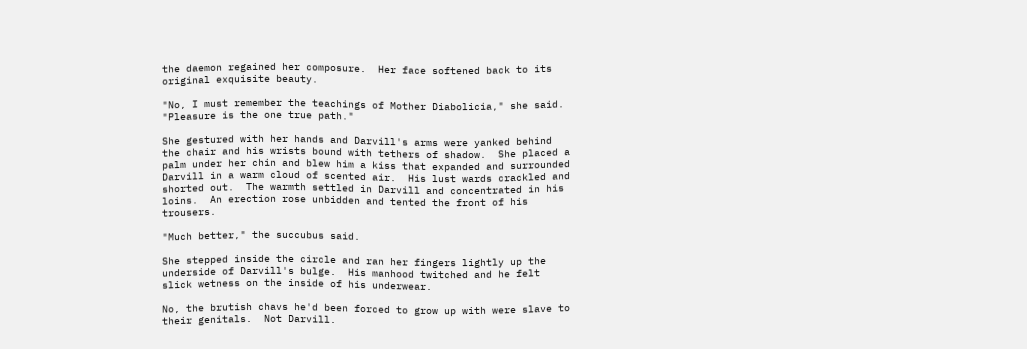the daemon regained her composure.  Her face softened back to its original exquisite beauty.

"No, I must remember the teachings of Mother Diabolicia," she said.  "Pleasure is the one true path."

She gestured with her hands and Darvill's arms were yanked behind the chair and his wrists bound with tethers of shadow.  She placed a palm under her chin and blew him a kiss that expanded and surrounded Darvill in a warm cloud of scented air.  His lust wards crackled and shorted out.  The warmth settled in Darvill and concentrated in his loins.  An erection rose unbidden and tented the front of his trousers.

"Much better," the succubus said.

She stepped inside the circle and ran her fingers lightly up the underside of Darvill's bulge.  His manhood twitched and he felt slick wetness on the inside of his underwear.

No, the brutish chavs he'd been forced to grow up with were slave to their genitals.  Not Darvill.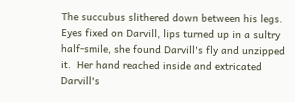The succubus slithered down between his legs.  Eyes fixed on Darvill, lips turned up in a sultry half-smile, she found Darvill's fly and unzipped it.  Her hand reached inside and extricated Darvill's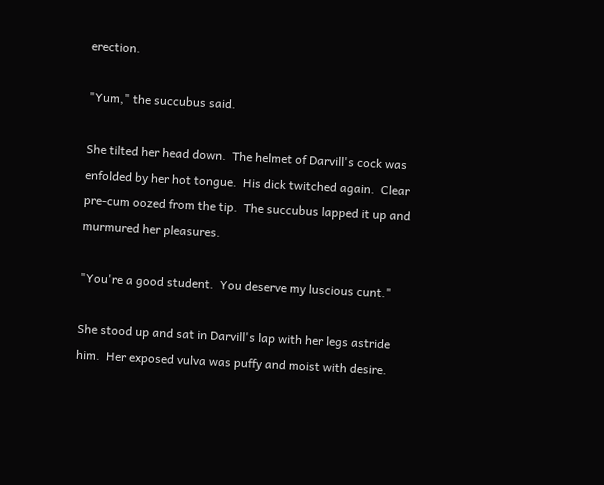erection.

"Yum," the succubus said.

She tilted her head down.  The helmet of Darvill's cock was enfolded by her hot tongue.  His dick twitched again.  Clear pre-cum oozed from the tip.  The succubus lapped it up and murmured her pleasures.

"You're a good student.  You deserve my luscious cunt."

She stood up and sat in Darvill's lap with her legs astride him.  Her exposed vulva was puffy and moist with desire.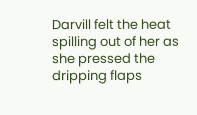Darvill felt the heat spilling out of her as she pressed the dripping flaps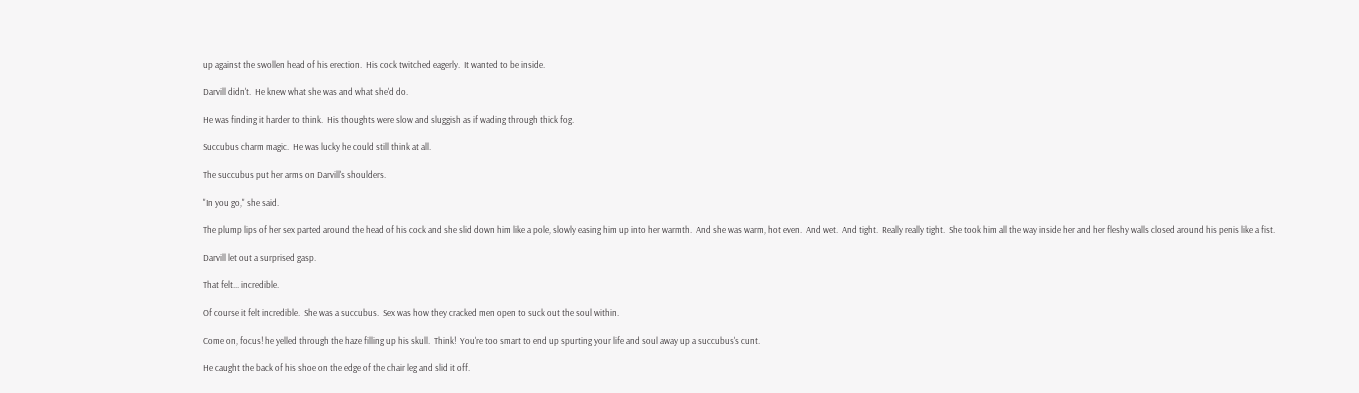up against the swollen head of his erection.  His cock twitched eagerly.  It wanted to be inside.

Darvill didn't.  He knew what she was and what she'd do.

He was finding it harder to think.  His thoughts were slow and sluggish as if wading through thick fog.

Succubus charm magic.  He was lucky he could still think at all.

The succubus put her arms on Darvill's shoulders.

"In you go," she said.

The plump lips of her sex parted around the head of his cock and she slid down him like a pole, slowly easing him up into her warmth.  And she was warm, hot even.  And wet.  And tight.  Really really tight.  She took him all the way inside her and her fleshy walls closed around his penis like a fist.

Darvill let out a surprised gasp.

That felt... incredible.

Of course it felt incredible.  She was a succubus.  Sex was how they cracked men open to suck out the soul within.

Come on, focus! he yelled through the haze filling up his skull.  Think!  You're too smart to end up spurting your life and soul away up a succubus's cunt.

He caught the back of his shoe on the edge of the chair leg and slid it off.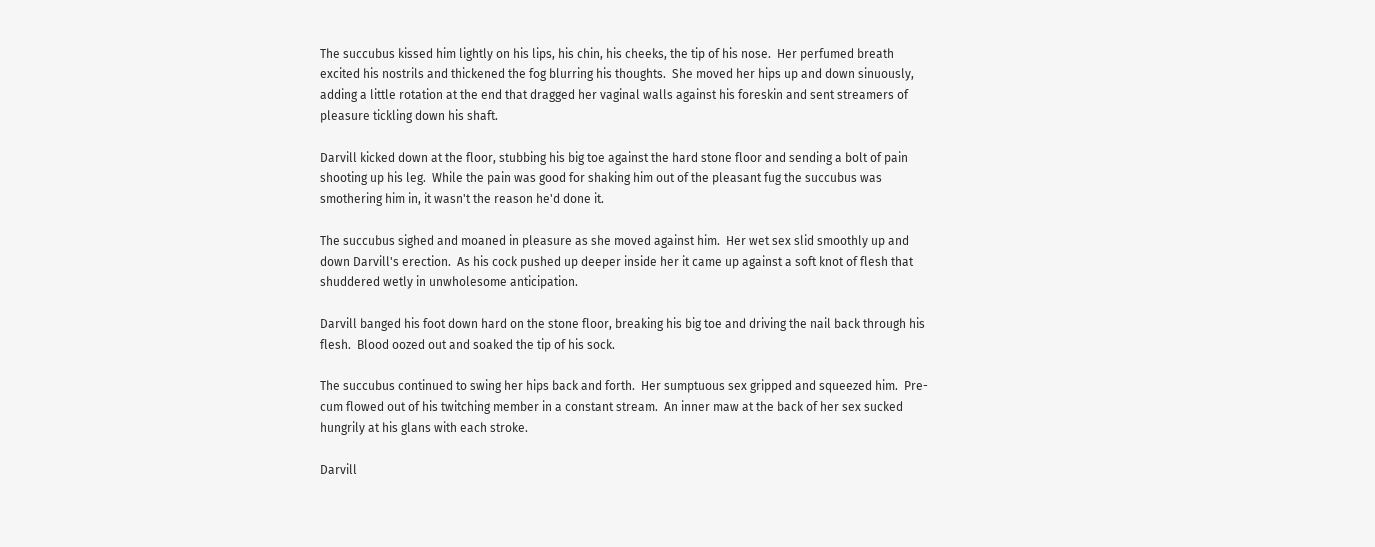The succubus kissed him lightly on his lips, his chin, his cheeks, the tip of his nose.  Her perfumed breath excited his nostrils and thickened the fog blurring his thoughts.  She moved her hips up and down sinuously, adding a little rotation at the end that dragged her vaginal walls against his foreskin and sent streamers of pleasure tickling down his shaft.

Darvill kicked down at the floor, stubbing his big toe against the hard stone floor and sending a bolt of pain shooting up his leg.  While the pain was good for shaking him out of the pleasant fug the succubus was smothering him in, it wasn't the reason he'd done it.

The succubus sighed and moaned in pleasure as she moved against him.  Her wet sex slid smoothly up and down Darvill's erection.  As his cock pushed up deeper inside her it came up against a soft knot of flesh that shuddered wetly in unwholesome anticipation.

Darvill banged his foot down hard on the stone floor, breaking his big toe and driving the nail back through his flesh.  Blood oozed out and soaked the tip of his sock.

The succubus continued to swing her hips back and forth.  Her sumptuous sex gripped and squeezed him.  Pre-cum flowed out of his twitching member in a constant stream.  An inner maw at the back of her sex sucked hungrily at his glans with each stroke.

Darvill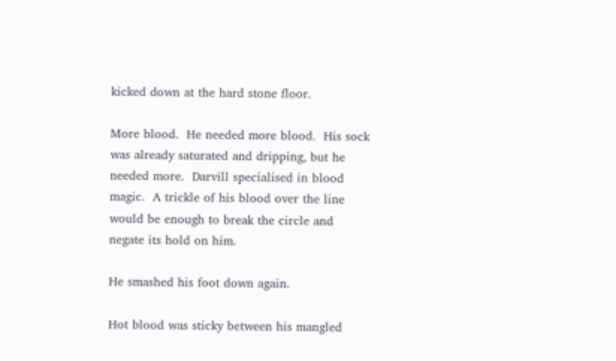kicked down at the hard stone floor.

More blood.  He needed more blood.  His sock was already saturated and dripping, but he needed more.  Darvill specialised in blood magic.  A trickle of his blood over the line would be enough to break the circle and negate its hold on him.

He smashed his foot down again.

Hot blood was sticky between his mangled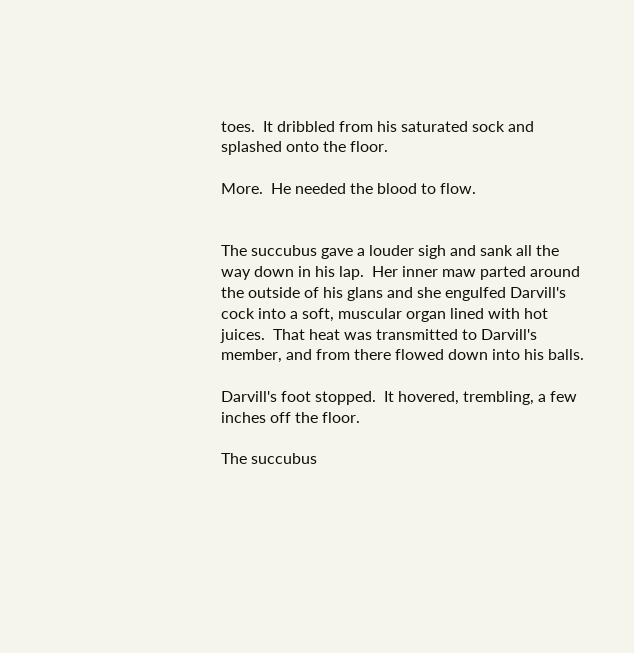toes.  It dribbled from his saturated sock and splashed onto the floor.

More.  He needed the blood to flow.


The succubus gave a louder sigh and sank all the way down in his lap.  Her inner maw parted around the outside of his glans and she engulfed Darvill's cock into a soft, muscular organ lined with hot juices.  That heat was transmitted to Darvill's member, and from there flowed down into his balls.

Darvill's foot stopped.  It hovered, trembling, a few inches off the floor.

The succubus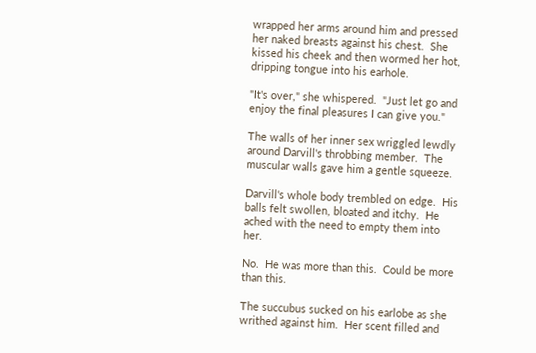wrapped her arms around him and pressed her naked breasts against his chest.  She kissed his cheek and then wormed her hot, dripping tongue into his earhole.

"It's over," she whispered.  "Just let go and enjoy the final pleasures I can give you."

The walls of her inner sex wriggled lewdly around Darvill's throbbing member.  The muscular walls gave him a gentle squeeze.

Darvill's whole body trembled on edge.  His balls felt swollen, bloated and itchy.  He ached with the need to empty them into her.

No.  He was more than this.  Could be more than this.

The succubus sucked on his earlobe as she writhed against him.  Her scent filled and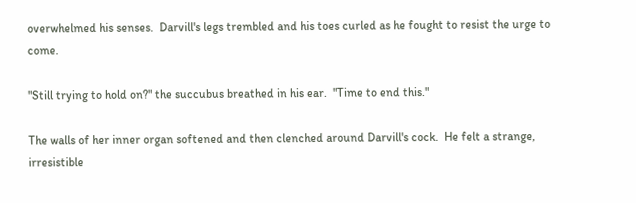overwhelmed his senses.  Darvill's legs trembled and his toes curled as he fought to resist the urge to come.

"Still trying to hold on?" the succubus breathed in his ear.  "Time to end this."

The walls of her inner organ softened and then clenched around Darvill's cock.  He felt a strange, irresistible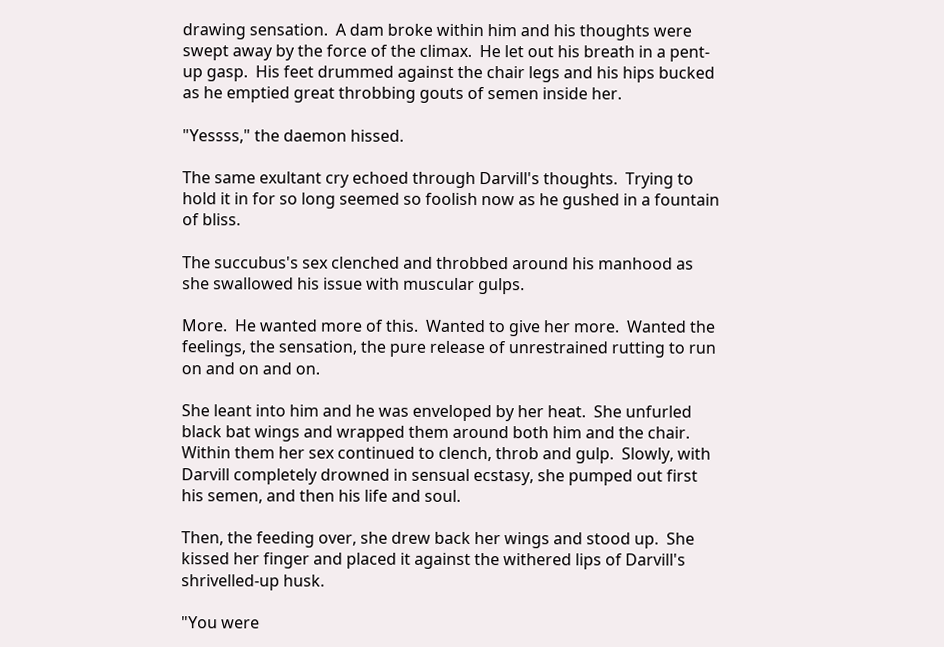drawing sensation.  A dam broke within him and his thoughts were swept away by the force of the climax.  He let out his breath in a pent-up gasp.  His feet drummed against the chair legs and his hips bucked as he emptied great throbbing gouts of semen inside her.

"Yessss," the daemon hissed.

The same exultant cry echoed through Darvill's thoughts.  Trying to hold it in for so long seemed so foolish now as he gushed in a fountain of bliss.

The succubus's sex clenched and throbbed around his manhood as she swallowed his issue with muscular gulps.

More.  He wanted more of this.  Wanted to give her more.  Wanted the feelings, the sensation, the pure release of unrestrained rutting to run on and on and on.

She leant into him and he was enveloped by her heat.  She unfurled black bat wings and wrapped them around both him and the chair.  Within them her sex continued to clench, throb and gulp.  Slowly, with Darvill completely drowned in sensual ecstasy, she pumped out first his semen, and then his life and soul.

Then, the feeding over, she drew back her wings and stood up.  She kissed her finger and placed it against the withered lips of Darvill's shrivelled-up husk.

"You were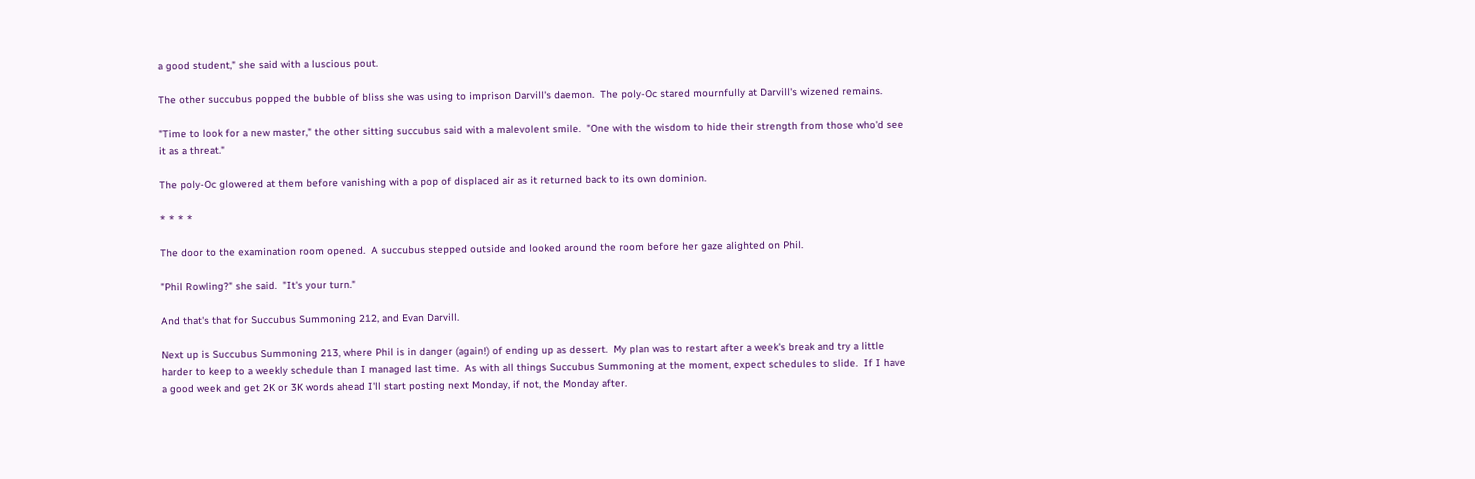a good student," she said with a luscious pout.

The other succubus popped the bubble of bliss she was using to imprison Darvill's daemon.  The poly-Oc stared mournfully at Darvill's wizened remains.

"Time to look for a new master," the other sitting succubus said with a malevolent smile.  "One with the wisdom to hide their strength from those who'd see it as a threat."

The poly-Oc glowered at them before vanishing with a pop of displaced air as it returned back to its own dominion.

* * * *

The door to the examination room opened.  A succubus stepped outside and looked around the room before her gaze alighted on Phil.

"Phil Rowling?" she said.  "It's your turn."

And that's that for Succubus Summoning 212, and Evan Darvill.

Next up is Succubus Summoning 213, where Phil is in danger (again!) of ending up as dessert.  My plan was to restart after a week's break and try a little harder to keep to a weekly schedule than I managed last time.  As with all things Succubus Summoning at the moment, expect schedules to slide.  If I have a good week and get 2K or 3K words ahead I'll start posting next Monday, if not, the Monday after.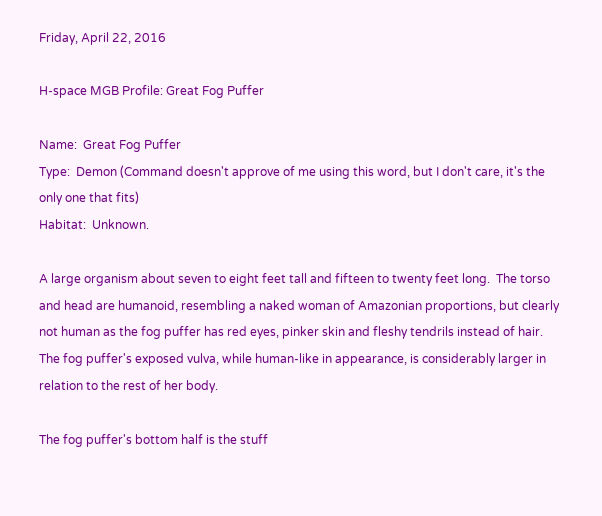Friday, April 22, 2016

H-space MGB Profile: Great Fog Puffer

Name:  Great Fog Puffer
Type:  Demon (Command doesn't approve of me using this word, but I don't care, it's the only one that fits)
Habitat:  Unknown.

A large organism about seven to eight feet tall and fifteen to twenty feet long.  The torso and head are humanoid, resembling a naked woman of Amazonian proportions, but clearly not human as the fog puffer has red eyes, pinker skin and fleshy tendrils instead of hair.  The fog puffer's exposed vulva, while human-like in appearance, is considerably larger in relation to the rest of her body.

The fog puffer's bottom half is the stuff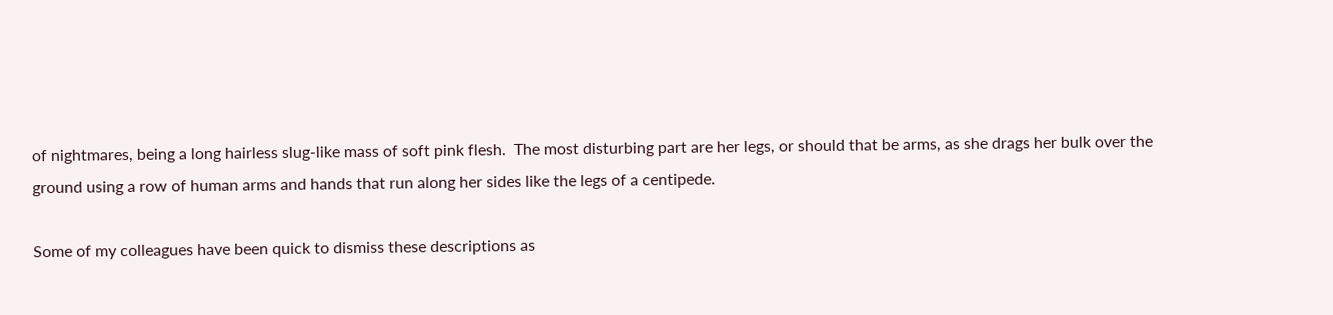of nightmares, being a long hairless slug-like mass of soft pink flesh.  The most disturbing part are her legs, or should that be arms, as she drags her bulk over the ground using a row of human arms and hands that run along her sides like the legs of a centipede.

Some of my colleagues have been quick to dismiss these descriptions as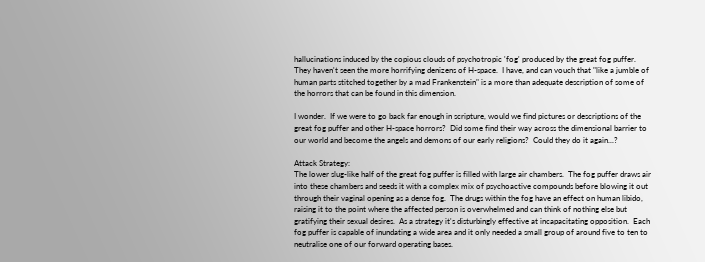hallucinations induced by the copious clouds of psychotropic 'fog' produced by the great fog puffer.  They haven't seen the more horrifying denizens of H-space.  I have, and can vouch that "like a jumble of human parts stitched together by a mad Frankenstein" is a more than adequate description of some of the horrors that can be found in this dimension.

I wonder.  If we were to go back far enough in scripture, would we find pictures or descriptions of the great fog puffer and other H-space horrors?  Did some find their way across the dimensional barrier to our world and become the angels and demons of our early religions?  Could they do it again...?

Attack Strategy:
The lower slug-like half of the great fog puffer is filled with large air chambers.  The fog puffer draws air into these chambers and seeds it with a complex mix of psychoactive compounds before blowing it out through their vaginal opening as a dense fog.  The drugs within the fog have an effect on human libido, raising it to the point where the affected person is overwhelmed and can think of nothing else but gratifying their sexual desires.  As a strategy it's disturbingly effective at incapacitating opposition.  Each fog puffer is capable of inundating a wide area and it only needed a small group of around five to ten to neutralise one of our forward operating bases.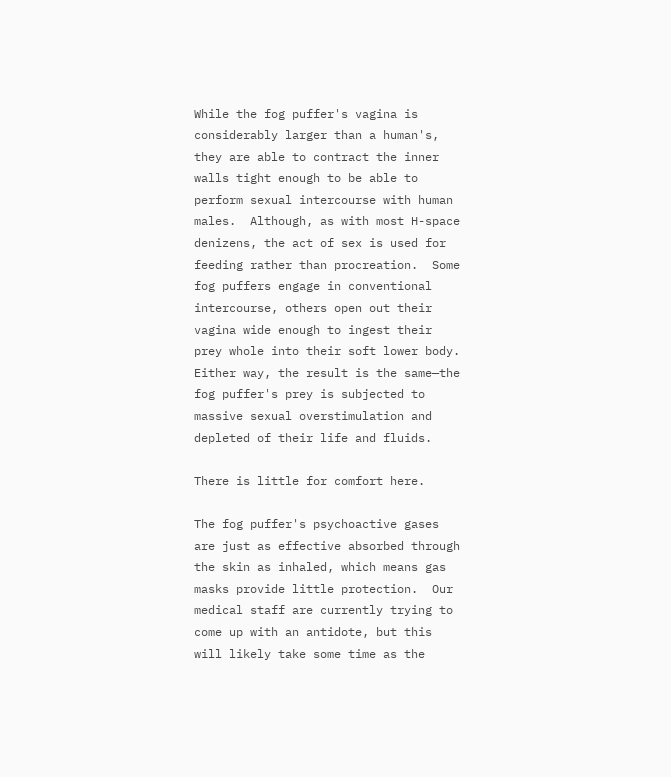While the fog puffer's vagina is considerably larger than a human's, they are able to contract the inner walls tight enough to be able to perform sexual intercourse with human males.  Although, as with most H-space denizens, the act of sex is used for feeding rather than procreation.  Some fog puffers engage in conventional intercourse, others open out their vagina wide enough to ingest their prey whole into their soft lower body.  Either way, the result is the same—the fog puffer's prey is subjected to massive sexual overstimulation and depleted of their life and fluids.

There is little for comfort here.

The fog puffer's psychoactive gases are just as effective absorbed through the skin as inhaled, which means gas masks provide little protection.  Our medical staff are currently trying to come up with an antidote, but this will likely take some time as the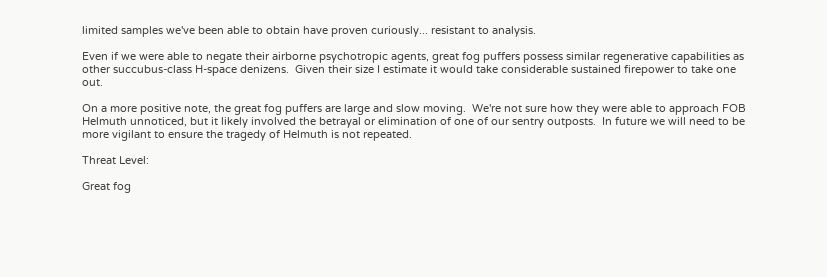limited samples we've been able to obtain have proven curiously... resistant to analysis.

Even if we were able to negate their airborne psychotropic agents, great fog puffers possess similar regenerative capabilities as other succubus-class H-space denizens.  Given their size I estimate it would take considerable sustained firepower to take one out.

On a more positive note, the great fog puffers are large and slow moving.  We're not sure how they were able to approach FOB Helmuth unnoticed, but it likely involved the betrayal or elimination of one of our sentry outposts.  In future we will need to be more vigilant to ensure the tragedy of Helmuth is not repeated.

Threat Level:

Great fog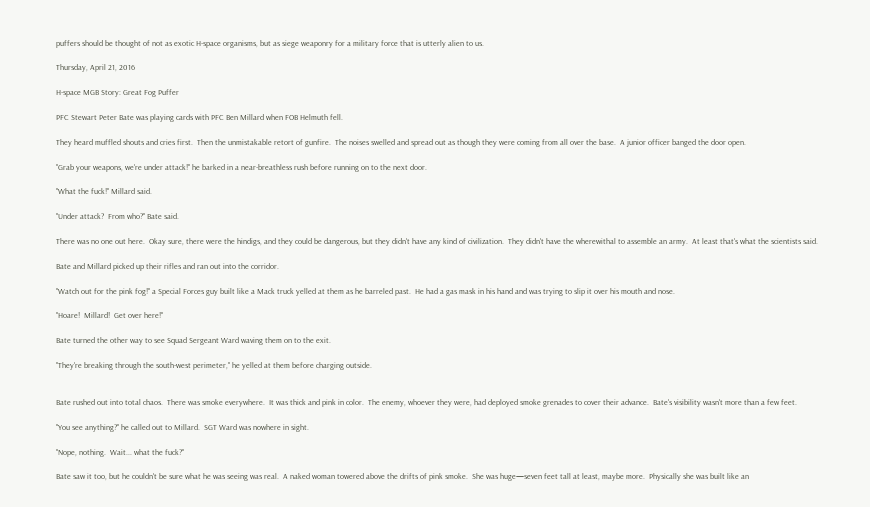puffers should be thought of not as exotic H-space organisms, but as siege weaponry for a military force that is utterly alien to us.

Thursday, April 21, 2016

H-space MGB Story: Great Fog Puffer

PFC Stewart Peter Bate was playing cards with PFC Ben Millard when FOB Helmuth fell.

They heard muffled shouts and cries first.  Then the unmistakable retort of gunfire.  The noises swelled and spread out as though they were coming from all over the base.  A junior officer banged the door open.

"Grab your weapons, we're under attack!" he barked in a near-breathless rush before running on to the next door.

"What the fuck!" Millard said.

"Under attack?  From who?" Bate said.

There was no one out here.  Okay sure, there were the hindigs, and they could be dangerous, but they didn't have any kind of civilization.  They didn't have the wherewithal to assemble an army.  At least that's what the scientists said.

Bate and Millard picked up their rifles and ran out into the corridor.

"Watch out for the pink fog!" a Special Forces guy built like a Mack truck yelled at them as he barreled past.  He had a gas mask in his hand and was trying to slip it over his mouth and nose.

"Hoare!  Millard!  Get over here!"

Bate turned the other way to see Squad Sergeant Ward waving them on to the exit.

"They're breaking through the south-west perimeter," he yelled at them before charging outside.


Bate rushed out into total chaos.  There was smoke everywhere.  It was thick and pink in color.  The enemy, whoever they were, had deployed smoke grenades to cover their advance.  Bate's visibility wasn't more than a few feet.

"You see anything?" he called out to Millard.  SGT Ward was nowhere in sight.

"Nope, nothing.  Wait... what the fuck?"

Bate saw it too, but he couldn't be sure what he was seeing was real.  A naked woman towered above the drifts of pink smoke.  She was huge—seven feet tall at least, maybe more.  Physically she was built like an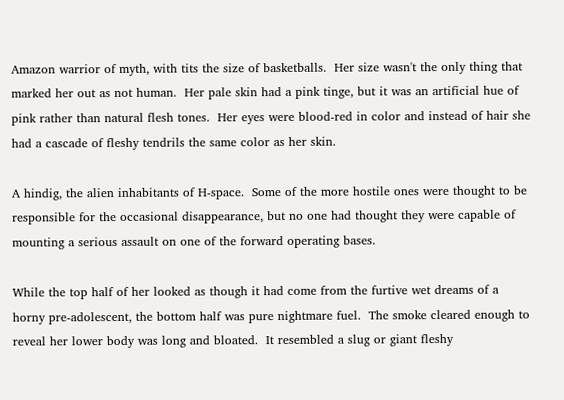Amazon warrior of myth, with tits the size of basketballs.  Her size wasn't the only thing that marked her out as not human.  Her pale skin had a pink tinge, but it was an artificial hue of pink rather than natural flesh tones.  Her eyes were blood-red in color and instead of hair she had a cascade of fleshy tendrils the same color as her skin.

A hindig, the alien inhabitants of H-space.  Some of the more hostile ones were thought to be responsible for the occasional disappearance, but no one had thought they were capable of mounting a serious assault on one of the forward operating bases.

While the top half of her looked as though it had come from the furtive wet dreams of a horny pre-adolescent, the bottom half was pure nightmare fuel.  The smoke cleared enough to reveal her lower body was long and bloated.  It resembled a slug or giant fleshy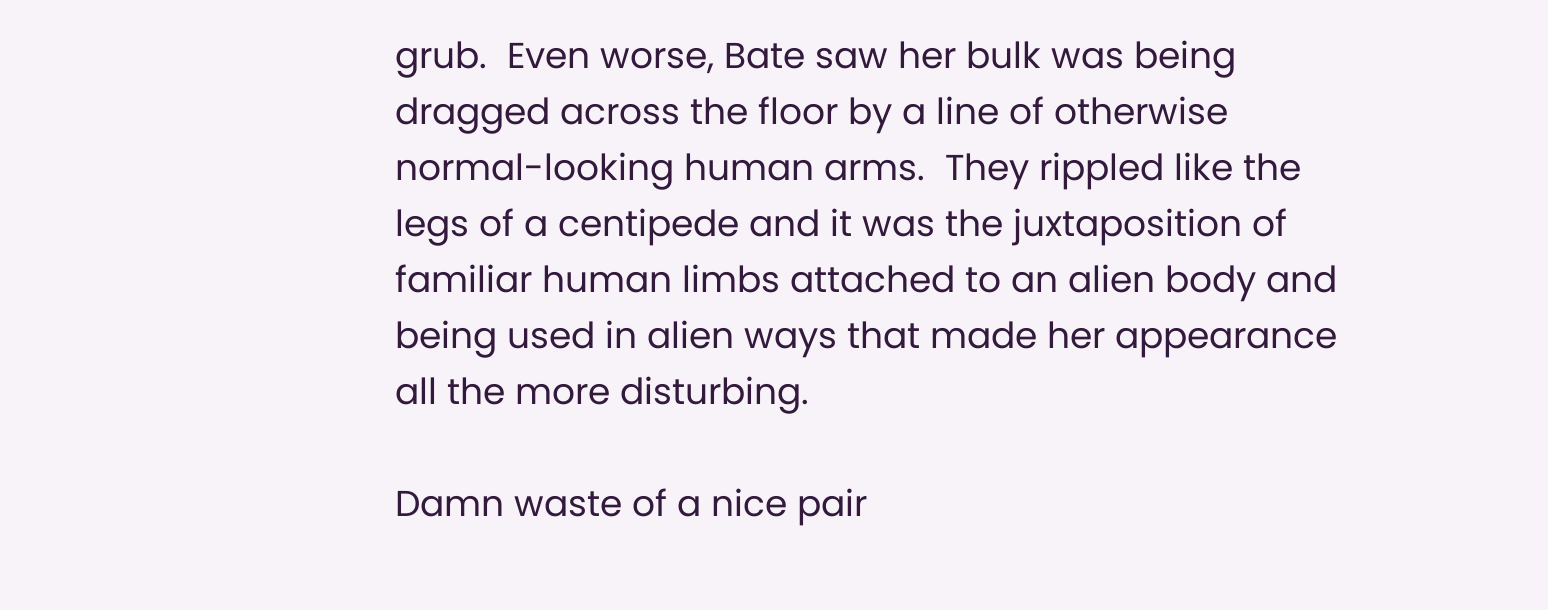grub.  Even worse, Bate saw her bulk was being dragged across the floor by a line of otherwise normal-looking human arms.  They rippled like the legs of a centipede and it was the juxtaposition of familiar human limbs attached to an alien body and being used in alien ways that made her appearance all the more disturbing.

Damn waste of a nice pair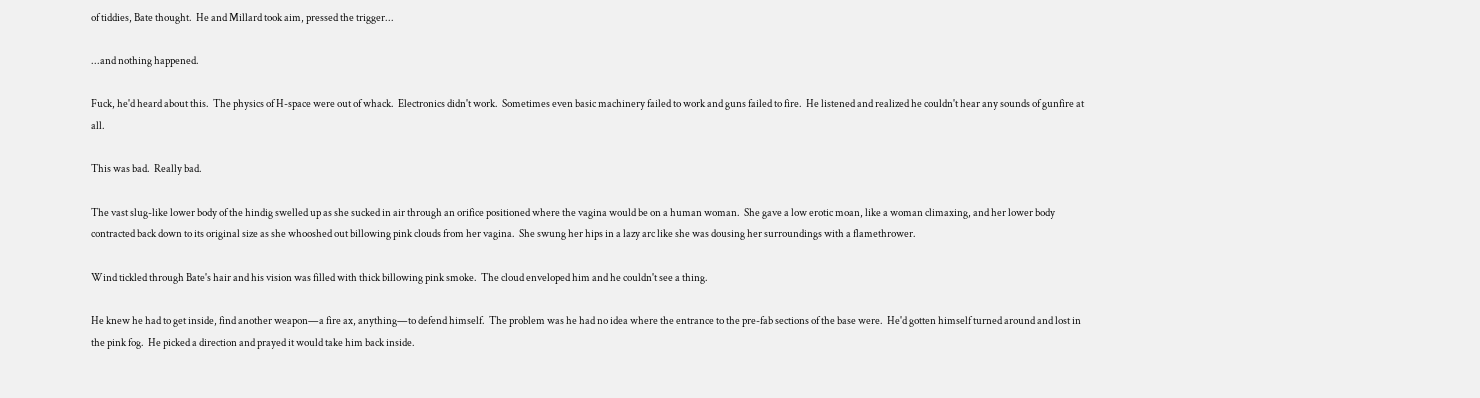of tiddies, Bate thought.  He and Millard took aim, pressed the trigger...

...and nothing happened.

Fuck, he'd heard about this.  The physics of H-space were out of whack.  Electronics didn't work.  Sometimes even basic machinery failed to work and guns failed to fire.  He listened and realized he couldn't hear any sounds of gunfire at all.

This was bad.  Really bad.

The vast slug-like lower body of the hindig swelled up as she sucked in air through an orifice positioned where the vagina would be on a human woman.  She gave a low erotic moan, like a woman climaxing, and her lower body contracted back down to its original size as she whooshed out billowing pink clouds from her vagina.  She swung her hips in a lazy arc like she was dousing her surroundings with a flamethrower.

Wind tickled through Bate's hair and his vision was filled with thick billowing pink smoke.  The cloud enveloped him and he couldn't see a thing.

He knew he had to get inside, find another weapon—a fire ax, anything—to defend himself.  The problem was he had no idea where the entrance to the pre-fab sections of the base were.  He'd gotten himself turned around and lost in the pink fog.  He picked a direction and prayed it would take him back inside.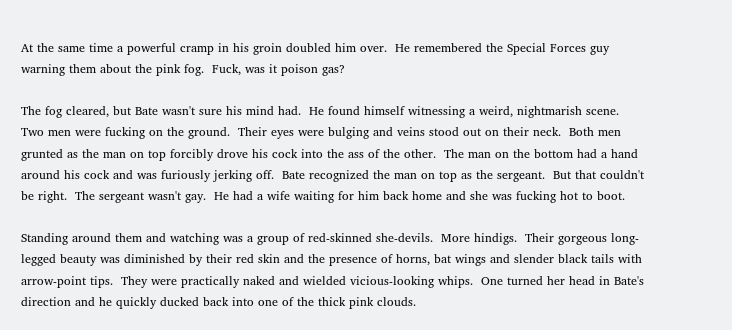At the same time a powerful cramp in his groin doubled him over.  He remembered the Special Forces guy warning them about the pink fog.  Fuck, was it poison gas?

The fog cleared, but Bate wasn't sure his mind had.  He found himself witnessing a weird, nightmarish scene.  Two men were fucking on the ground.  Their eyes were bulging and veins stood out on their neck.  Both men grunted as the man on top forcibly drove his cock into the ass of the other.  The man on the bottom had a hand around his cock and was furiously jerking off.  Bate recognized the man on top as the sergeant.  But that couldn't be right.  The sergeant wasn't gay.  He had a wife waiting for him back home and she was fucking hot to boot.

Standing around them and watching was a group of red-skinned she-devils.  More hindigs.  Their gorgeous long-legged beauty was diminished by their red skin and the presence of horns, bat wings and slender black tails with arrow-point tips.  They were practically naked and wielded vicious-looking whips.  One turned her head in Bate's direction and he quickly ducked back into one of the thick pink clouds.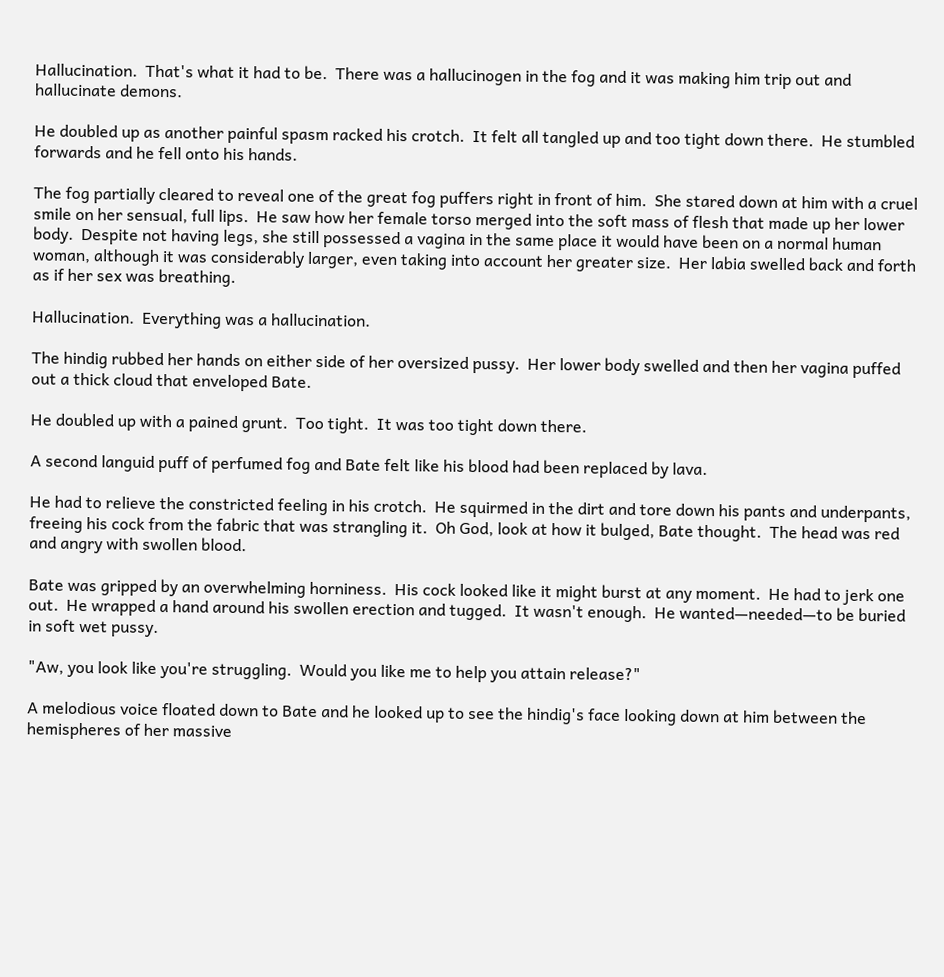Hallucination.  That's what it had to be.  There was a hallucinogen in the fog and it was making him trip out and hallucinate demons.

He doubled up as another painful spasm racked his crotch.  It felt all tangled up and too tight down there.  He stumbled forwards and he fell onto his hands.

The fog partially cleared to reveal one of the great fog puffers right in front of him.  She stared down at him with a cruel smile on her sensual, full lips.  He saw how her female torso merged into the soft mass of flesh that made up her lower body.  Despite not having legs, she still possessed a vagina in the same place it would have been on a normal human woman, although it was considerably larger, even taking into account her greater size.  Her labia swelled back and forth as if her sex was breathing.

Hallucination.  Everything was a hallucination.

The hindig rubbed her hands on either side of her oversized pussy.  Her lower body swelled and then her vagina puffed out a thick cloud that enveloped Bate.

He doubled up with a pained grunt.  Too tight.  It was too tight down there.

A second languid puff of perfumed fog and Bate felt like his blood had been replaced by lava.

He had to relieve the constricted feeling in his crotch.  He squirmed in the dirt and tore down his pants and underpants, freeing his cock from the fabric that was strangling it.  Oh God, look at how it bulged, Bate thought.  The head was red and angry with swollen blood.

Bate was gripped by an overwhelming horniness.  His cock looked like it might burst at any moment.  He had to jerk one out.  He wrapped a hand around his swollen erection and tugged.  It wasn't enough.  He wanted—needed—to be buried in soft wet pussy.

"Aw, you look like you're struggling.  Would you like me to help you attain release?"

A melodious voice floated down to Bate and he looked up to see the hindig's face looking down at him between the hemispheres of her massive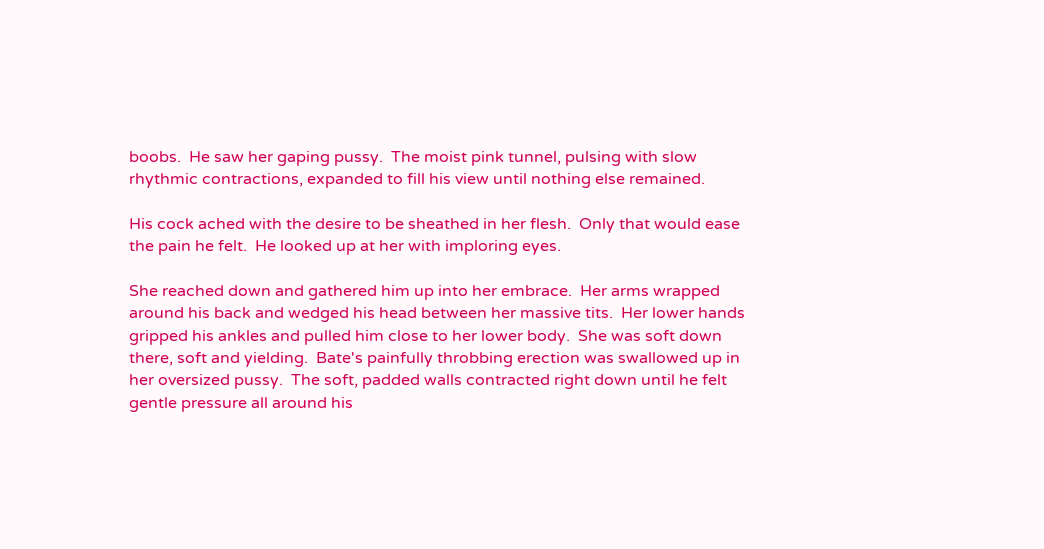boobs.  He saw her gaping pussy.  The moist pink tunnel, pulsing with slow rhythmic contractions, expanded to fill his view until nothing else remained.

His cock ached with the desire to be sheathed in her flesh.  Only that would ease the pain he felt.  He looked up at her with imploring eyes.

She reached down and gathered him up into her embrace.  Her arms wrapped around his back and wedged his head between her massive tits.  Her lower hands gripped his ankles and pulled him close to her lower body.  She was soft down there, soft and yielding.  Bate's painfully throbbing erection was swallowed up in her oversized pussy.  The soft, padded walls contracted right down until he felt gentle pressure all around his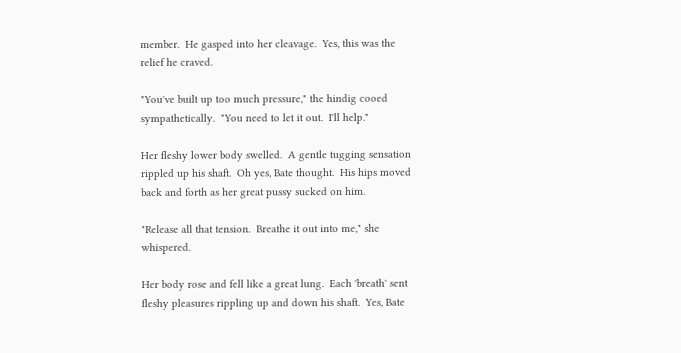member.  He gasped into her cleavage.  Yes, this was the relief he craved.

"You've built up too much pressure," the hindig cooed sympathetically.  "You need to let it out.  I'll help."

Her fleshy lower body swelled.  A gentle tugging sensation rippled up his shaft.  Oh yes, Bate thought.  His hips moved back and forth as her great pussy sucked on him.

"Release all that tension.  Breathe it out into me," she whispered.

Her body rose and fell like a great lung.  Each 'breath' sent fleshy pleasures rippling up and down his shaft.  Yes, Bate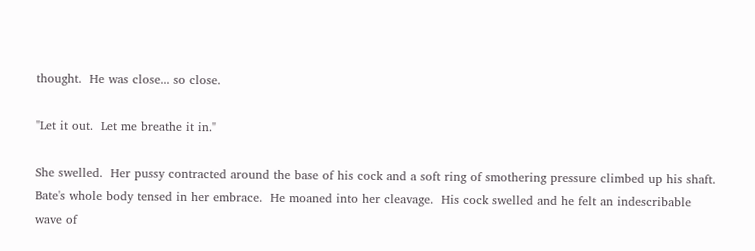thought.  He was close... so close.

"Let it out.  Let me breathe it in."

She swelled.  Her pussy contracted around the base of his cock and a soft ring of smothering pressure climbed up his shaft.  Bate's whole body tensed in her embrace.  He moaned into her cleavage.  His cock swelled and he felt an indescribable wave of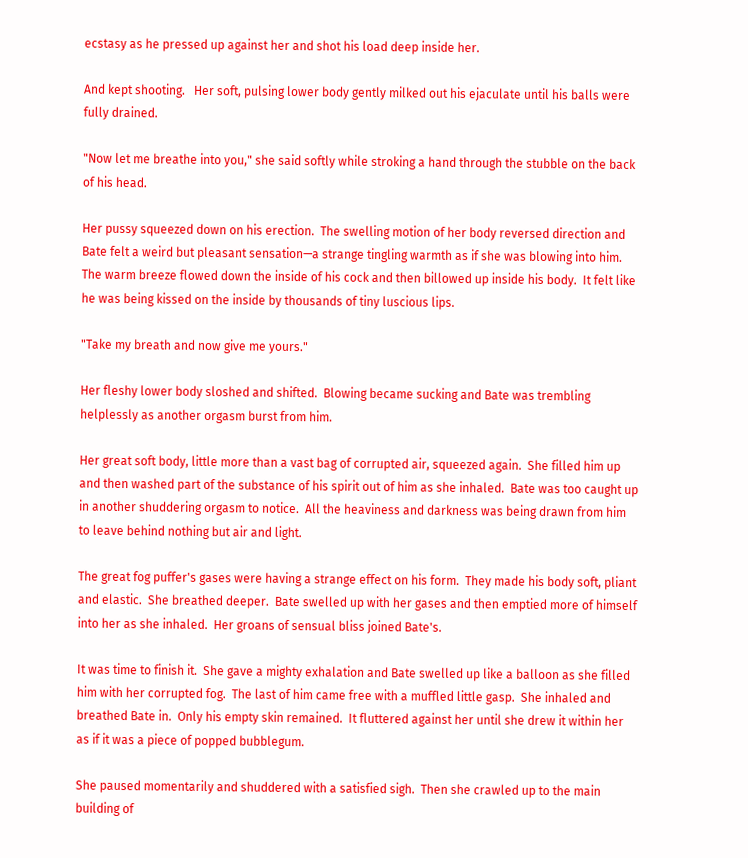ecstasy as he pressed up against her and shot his load deep inside her.

And kept shooting.   Her soft, pulsing lower body gently milked out his ejaculate until his balls were fully drained.

"Now let me breathe into you," she said softly while stroking a hand through the stubble on the back of his head.

Her pussy squeezed down on his erection.  The swelling motion of her body reversed direction and Bate felt a weird but pleasant sensation—a strange tingling warmth as if she was blowing into him.  The warm breeze flowed down the inside of his cock and then billowed up inside his body.  It felt like he was being kissed on the inside by thousands of tiny luscious lips.

"Take my breath and now give me yours."

Her fleshy lower body sloshed and shifted.  Blowing became sucking and Bate was trembling helplessly as another orgasm burst from him.

Her great soft body, little more than a vast bag of corrupted air, squeezed again.  She filled him up and then washed part of the substance of his spirit out of him as she inhaled.  Bate was too caught up in another shuddering orgasm to notice.  All the heaviness and darkness was being drawn from him to leave behind nothing but air and light.

The great fog puffer's gases were having a strange effect on his form.  They made his body soft, pliant and elastic.  She breathed deeper.  Bate swelled up with her gases and then emptied more of himself into her as she inhaled.  Her groans of sensual bliss joined Bate's.

It was time to finish it.  She gave a mighty exhalation and Bate swelled up like a balloon as she filled him with her corrupted fog.  The last of him came free with a muffled little gasp.  She inhaled and breathed Bate in.  Only his empty skin remained.  It fluttered against her until she drew it within her as if it was a piece of popped bubblegum.

She paused momentarily and shuddered with a satisfied sigh.  Then she crawled up to the main building of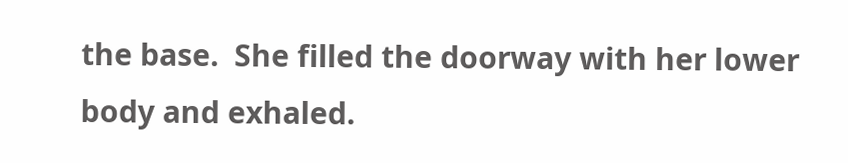the base.  She filled the doorway with her lower body and exhaled.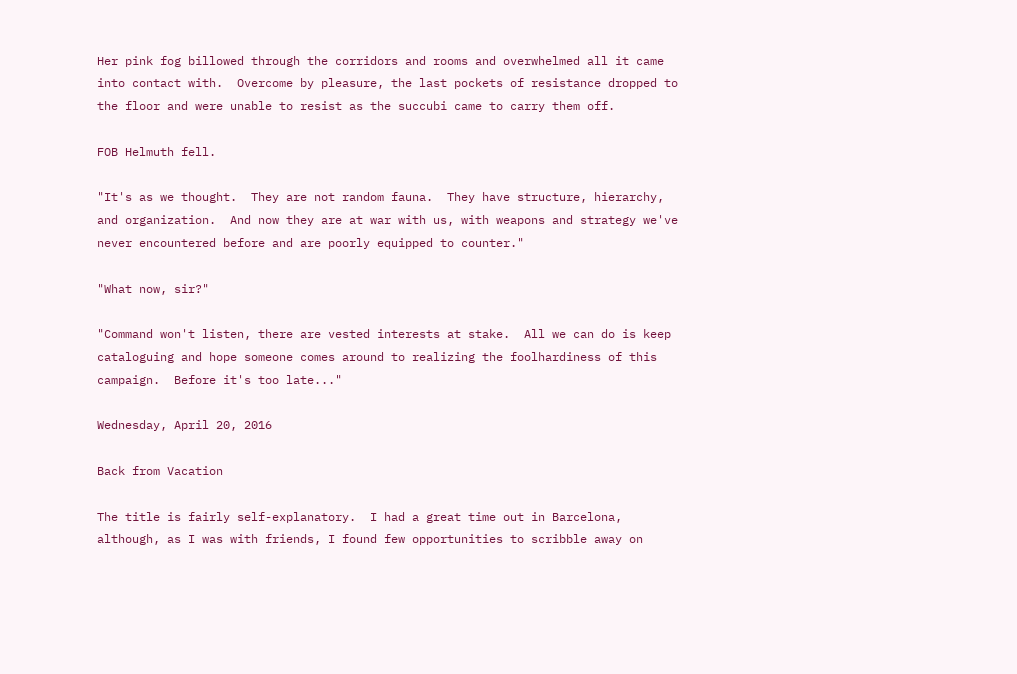Her pink fog billowed through the corridors and rooms and overwhelmed all it came into contact with.  Overcome by pleasure, the last pockets of resistance dropped to the floor and were unable to resist as the succubi came to carry them off.

FOB Helmuth fell.

"It's as we thought.  They are not random fauna.  They have structure, hierarchy, and organization.  And now they are at war with us, with weapons and strategy we've never encountered before and are poorly equipped to counter."

"What now, sir?"

"Command won't listen, there are vested interests at stake.  All we can do is keep cataloguing and hope someone comes around to realizing the foolhardiness of this campaign.  Before it's too late..."

Wednesday, April 20, 2016

Back from Vacation

The title is fairly self-explanatory.  I had a great time out in Barcelona, although, as I was with friends, I found few opportunities to scribble away on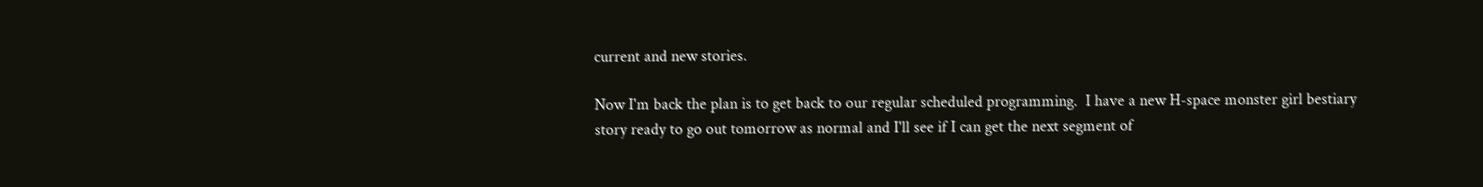current and new stories.

Now I'm back the plan is to get back to our regular scheduled programming.  I have a new H-space monster girl bestiary story ready to go out tomorrow as normal and I'll see if I can get the next segment of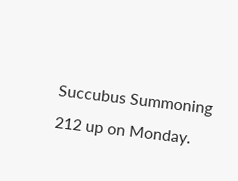Succubus Summoning 212 up on Monday.